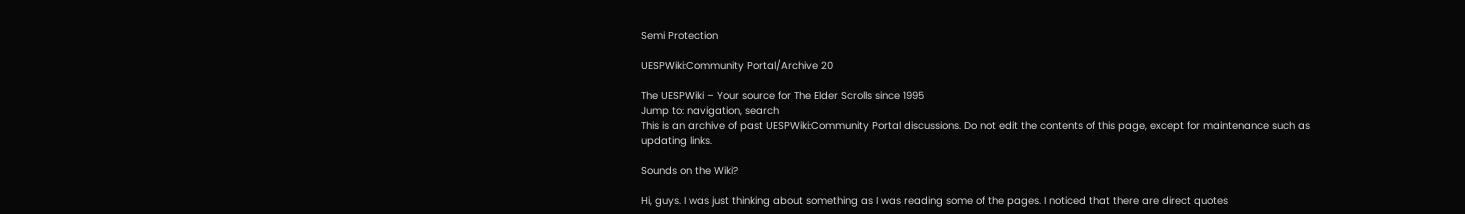Semi Protection

UESPWiki:Community Portal/Archive 20

The UESPWiki – Your source for The Elder Scrolls since 1995
Jump to: navigation, search
This is an archive of past UESPWiki:Community Portal discussions. Do not edit the contents of this page, except for maintenance such as updating links.

Sounds on the Wiki?

Hi, guys. I was just thinking about something as I was reading some of the pages. I noticed that there are direct quotes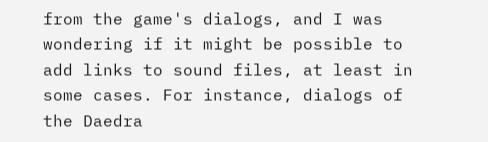from the game's dialogs, and I was wondering if it might be possible to add links to sound files, at least in some cases. For instance, dialogs of the Daedra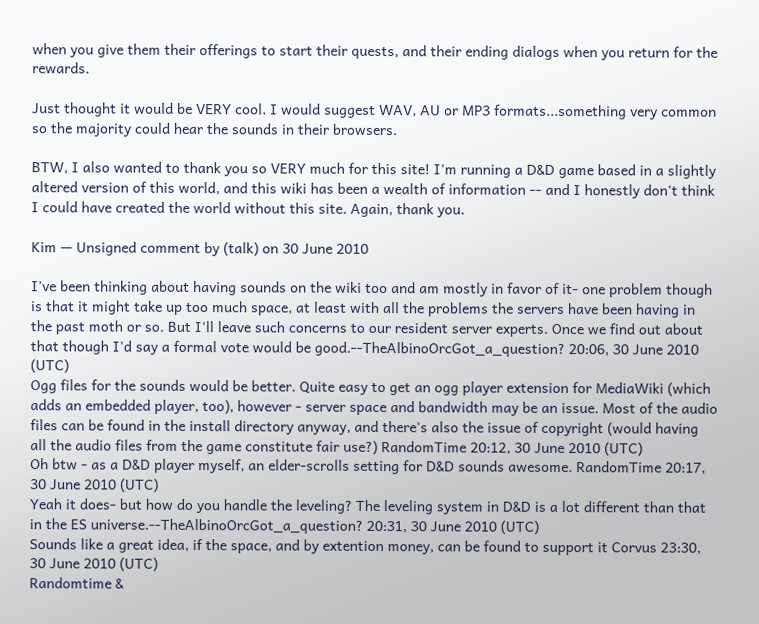when you give them their offerings to start their quests, and their ending dialogs when you return for the rewards.

Just thought it would be VERY cool. I would suggest WAV, AU or MP3 formats...something very common so the majority could hear the sounds in their browsers.

BTW, I also wanted to thank you so VERY much for this site! I'm running a D&D game based in a slightly altered version of this world, and this wiki has been a wealth of information -- and I honestly don't think I could have created the world without this site. Again, thank you.

Kim — Unsigned comment by (talk) on 30 June 2010

I've been thinking about having sounds on the wiki too and am mostly in favor of it- one problem though is that it might take up too much space, at least with all the problems the servers have been having in the past moth or so. But I'll leave such concerns to our resident server experts. Once we find out about that though I'd say a formal vote would be good.--TheAlbinoOrcGot_a_question? 20:06, 30 June 2010 (UTC)
Ogg files for the sounds would be better. Quite easy to get an ogg player extension for MediaWiki (which adds an embedded player, too), however - server space and bandwidth may be an issue. Most of the audio files can be found in the install directory anyway, and there's also the issue of copyright (would having all the audio files from the game constitute fair use?) RandomTime 20:12, 30 June 2010 (UTC)
Oh btw - as a D&D player myself, an elder-scrolls setting for D&D sounds awesome. RandomTime 20:17, 30 June 2010 (UTC)
Yeah it does- but how do you handle the leveling? The leveling system in D&D is a lot different than that in the ES universe.--TheAlbinoOrcGot_a_question? 20:31, 30 June 2010 (UTC)
Sounds like a great idea, if the space, and by extention money, can be found to support it Corvus 23:30, 30 June 2010 (UTC)
Randomtime &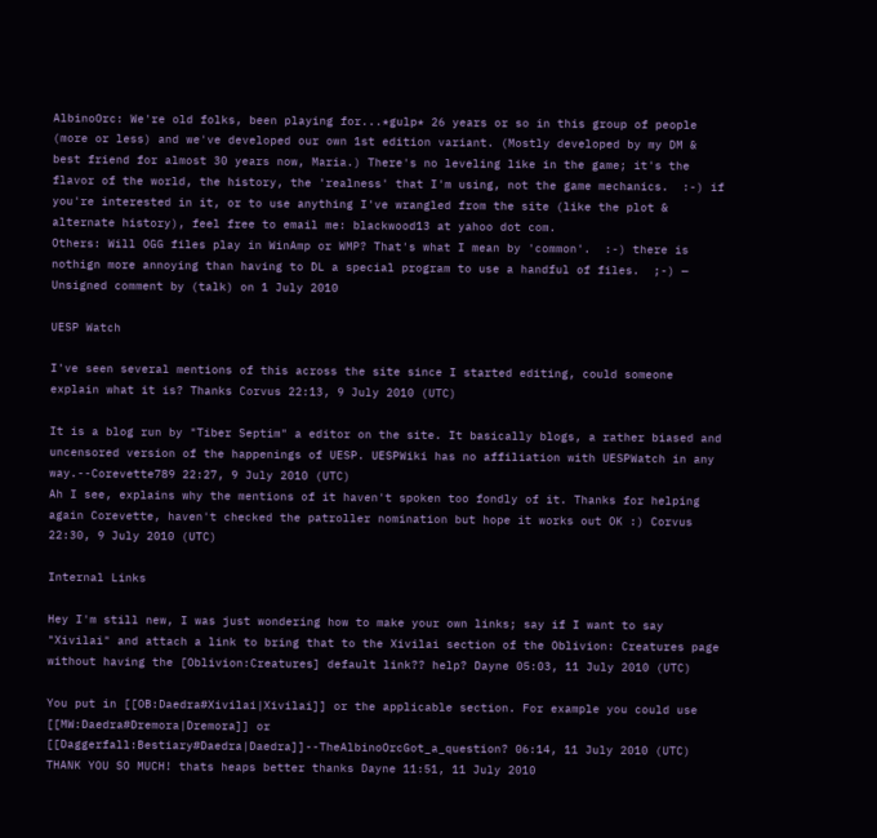AlbinoOrc: We're old folks, been playing for...*gulp* 26 years or so in this group of people (more or less) and we've developed our own 1st edition variant. (Mostly developed by my DM & best friend for almost 30 years now, Maria.) There's no leveling like in the game; it's the flavor of the world, the history, the 'realness' that I'm using, not the game mechanics.  :-) if you're interested in it, or to use anything I've wrangled from the site (like the plot & alternate history), feel free to email me: blackwood13 at yahoo dot com.
Others: Will OGG files play in WinAmp or WMP? That's what I mean by 'common'.  :-) there is nothign more annoying than having to DL a special program to use a handful of files.  ;-) — Unsigned comment by (talk) on 1 July 2010

UESP Watch

I've seen several mentions of this across the site since I started editing, could someone explain what it is? Thanks Corvus 22:13, 9 July 2010 (UTC)

It is a blog run by "Tiber Septim" a editor on the site. It basically blogs, a rather biased and uncensored version of the happenings of UESP. UESPWiki has no affiliation with UESPWatch in any way.--Corevette789 22:27, 9 July 2010 (UTC)
Ah I see, explains why the mentions of it haven't spoken too fondly of it. Thanks for helping again Corevette, haven't checked the patroller nomination but hope it works out OK :) Corvus 22:30, 9 July 2010 (UTC)

Internal Links

Hey I'm still new, I was just wondering how to make your own links; say if I want to say "Xivilai" and attach a link to bring that to the Xivilai section of the Oblivion: Creatures page without having the [Oblivion:Creatures] default link?? help? Dayne 05:03, 11 July 2010 (UTC)

You put in [[OB:Daedra#Xivilai|Xivilai]] or the applicable section. For example you could use [[MW:Daedra#Dremora|Dremora]] or [[Daggerfall:Bestiary#Daedra|Daedra]]--TheAlbinoOrcGot_a_question? 06:14, 11 July 2010 (UTC)
THANK YOU SO MUCH! thats heaps better thanks Dayne 11:51, 11 July 2010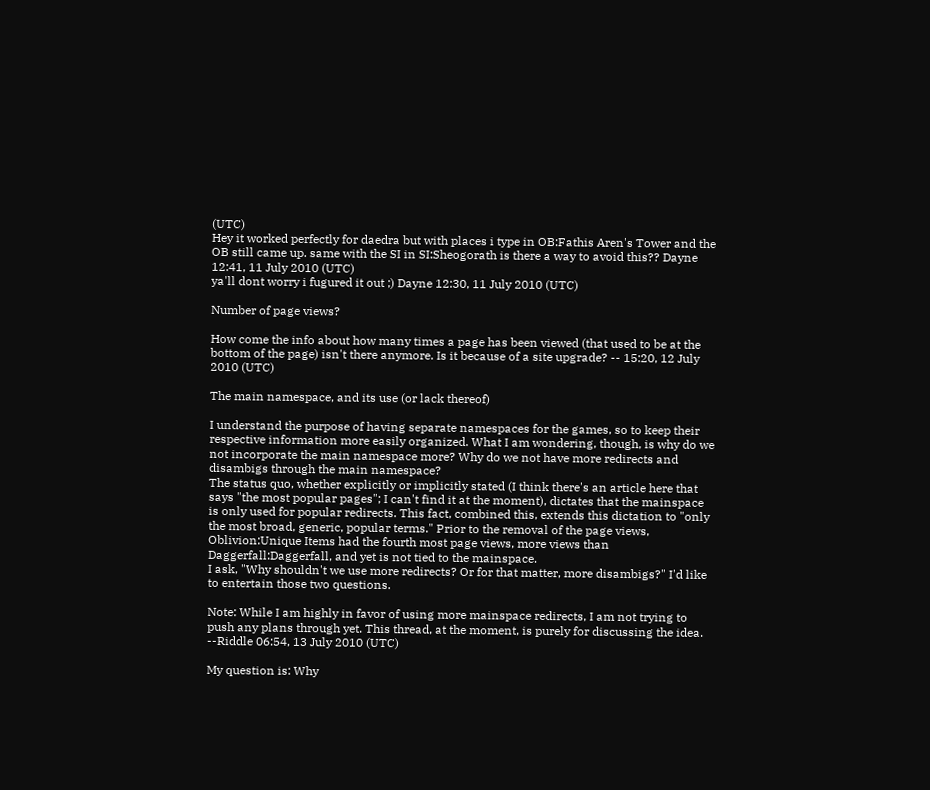(UTC)
Hey it worked perfectly for daedra but with places i type in OB:Fathis Aren's Tower and the OB still came up. same with the SI in SI:Sheogorath is there a way to avoid this?? Dayne 12:41, 11 July 2010 (UTC)
ya'll dont worry i fugured it out ;) Dayne 12:30, 11 July 2010 (UTC)

Number of page views?

How come the info about how many times a page has been viewed (that used to be at the bottom of the page) isn't there anymore. Is it because of a site upgrade? -- 15:20, 12 July 2010 (UTC)

The main namespace, and its use (or lack thereof)

I understand the purpose of having separate namespaces for the games, so to keep their respective information more easily organized. What I am wondering, though, is why do we not incorporate the main namespace more? Why do we not have more redirects and disambigs through the main namespace?
The status quo, whether explicitly or implicitly stated (I think there's an article here that says "the most popular pages"; I can't find it at the moment), dictates that the mainspace is only used for popular redirects. This fact, combined this, extends this dictation to "only the most broad, generic, popular terms." Prior to the removal of the page views, Oblivion:Unique Items had the fourth most page views, more views than Daggerfall:Daggerfall, and yet is not tied to the mainspace.
I ask, "Why shouldn't we use more redirects? Or for that matter, more disambigs?" I'd like to entertain those two questions.

Note: While I am highly in favor of using more mainspace redirects, I am not trying to push any plans through yet. This thread, at the moment, is purely for discussing the idea. --Riddle 06:54, 13 July 2010 (UTC)

My question is: Why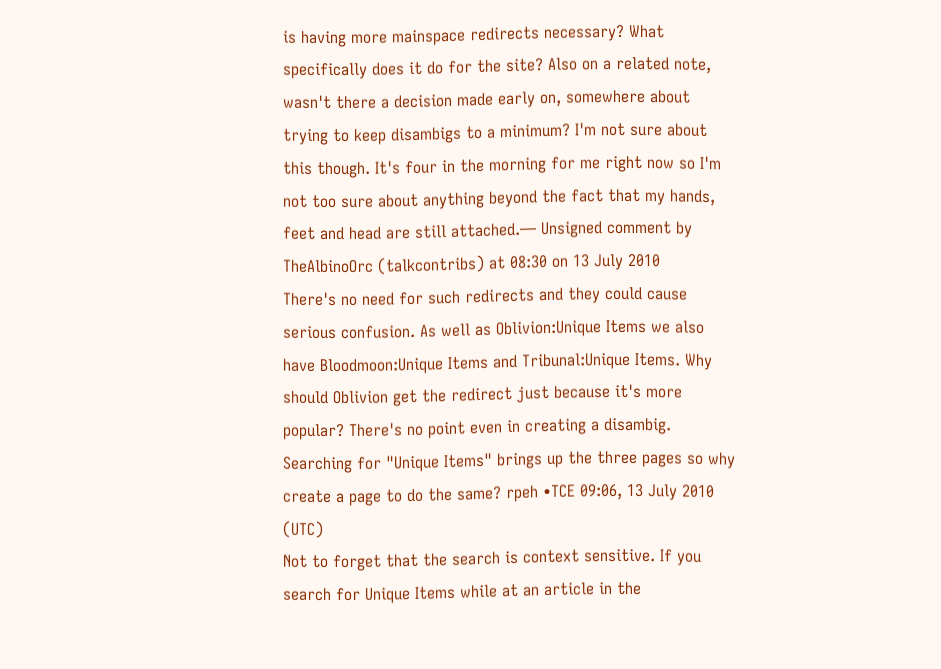is having more mainspace redirects necessary? What specifically does it do for the site? Also on a related note, wasn't there a decision made early on, somewhere about trying to keep disambigs to a minimum? I'm not sure about this though. It's four in the morning for me right now so I'm not too sure about anything beyond the fact that my hands, feet and head are still attached.— Unsigned comment by TheAlbinoOrc (talkcontribs) at 08:30 on 13 July 2010
There's no need for such redirects and they could cause serious confusion. As well as Oblivion:Unique Items we also have Bloodmoon:Unique Items and Tribunal:Unique Items. Why should Oblivion get the redirect just because it's more popular? There's no point even in creating a disambig. Searching for "Unique Items" brings up the three pages so why create a page to do the same? rpeh •TCE 09:06, 13 July 2010 (UTC)
Not to forget that the search is context sensitive. If you search for Unique Items while at an article in the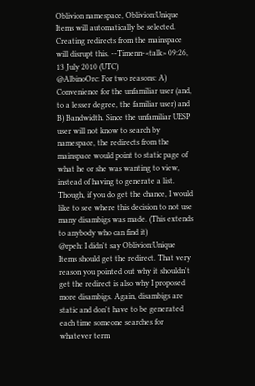Oblivion namespace, Oblivion:Unique Items will automatically be selected. Creating redirects from the mainspace will disrupt this. --Timenn-<talk> 09:26, 13 July 2010 (UTC)
@AlbinoOrc: For two reasons: A) Convenience for the unfamiliar user (and, to a lesser degree, the familiar user) and B) Bandwidth. Since the unfamiliar UESP user will not know to search by namespace, the redirects from the mainspace would point to static page of what he or she was wanting to view, instead of having to generate a list. Though, if you do get the chance, I would like to see where this decision to not use many disambigs was made. (This extends to anybody who can find it)
@rpeh: I didn't say Oblivion:Unique Items should get the redirect. That very reason you pointed out why it shouldn't get the redirect is also why I proposed more disambigs. Again, disambigs are static and don't have to be generated each time someone searches for whatever term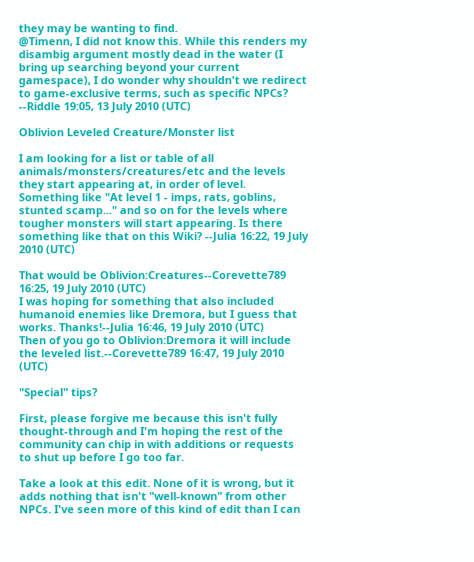they may be wanting to find.
@Timenn, I did not know this. While this renders my disambig argument mostly dead in the water (I bring up searching beyond your current gamespace), I do wonder why shouldn't we redirect to game-exclusive terms, such as specific NPCs? --Riddle 19:05, 13 July 2010 (UTC)

Oblivion Leveled Creature/Monster list

I am looking for a list or table of all animals/monsters/creatures/etc and the levels they start appearing at, in order of level. Something like "At level 1 - imps, rats, goblins, stunted scamp..." and so on for the levels where tougher monsters will start appearing. Is there something like that on this Wiki? --Julia 16:22, 19 July 2010 (UTC)

That would be Oblivion:Creatures--Corevette789 16:25, 19 July 2010 (UTC)
I was hoping for something that also included humanoid enemies like Dremora, but I guess that works. Thanks!--Julia 16:46, 19 July 2010 (UTC)
Then of you go to Oblivion:Dremora it will include the leveled list.--Corevette789 16:47, 19 July 2010 (UTC)

"Special" tips?

First, please forgive me because this isn't fully thought-through and I'm hoping the rest of the community can chip in with additions or requests to shut up before I go too far.

Take a look at this edit. None of it is wrong, but it adds nothing that isn't "well-known" from other NPCs. I've seen more of this kind of edit than I can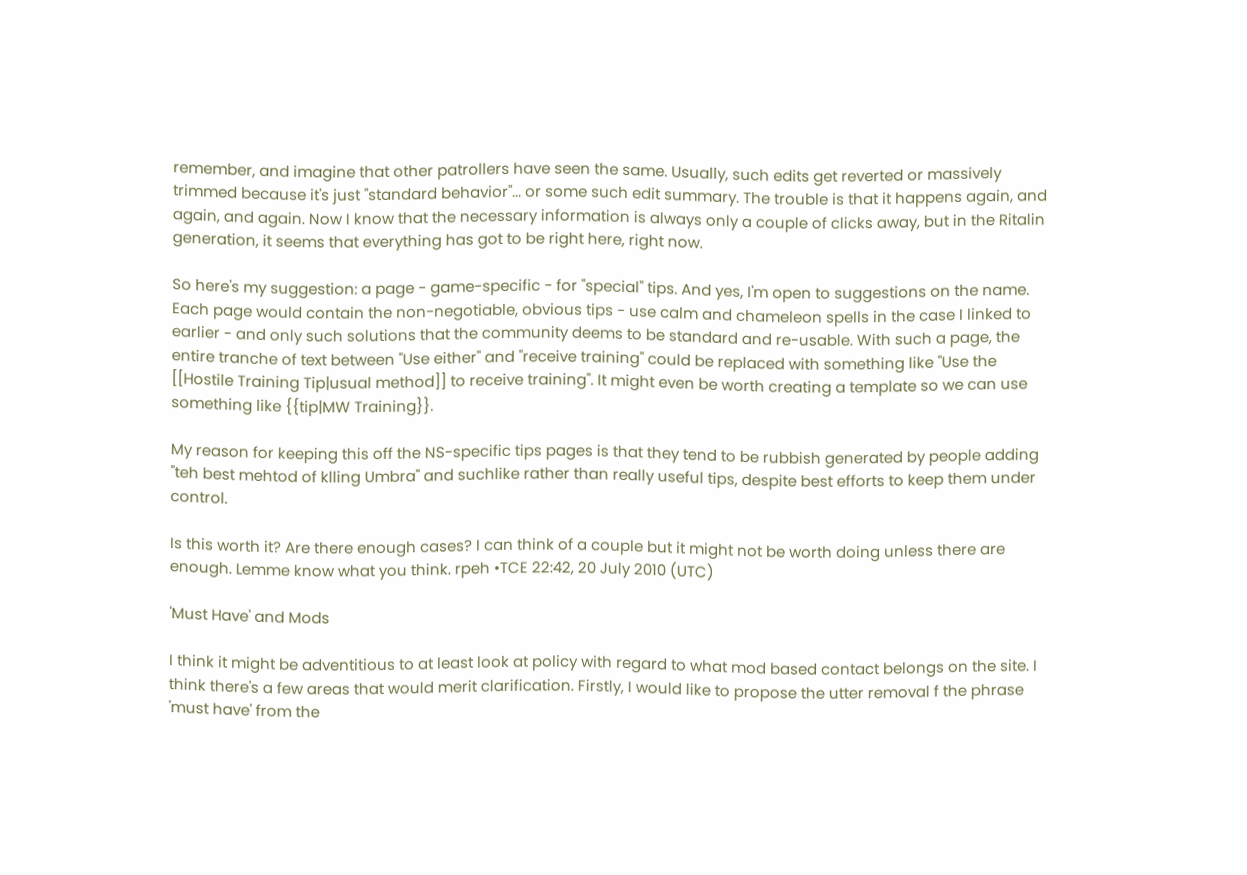remember, and imagine that other patrollers have seen the same. Usually, such edits get reverted or massively trimmed because it's just "standard behavior"... or some such edit summary. The trouble is that it happens again, and again, and again. Now I know that the necessary information is always only a couple of clicks away, but in the Ritalin generation, it seems that everything has got to be right here, right now.

So here's my suggestion: a page - game-specific - for "special" tips. And yes, I'm open to suggestions on the name. Each page would contain the non-negotiable, obvious tips - use calm and chameleon spells in the case I linked to earlier - and only such solutions that the community deems to be standard and re-usable. With such a page, the entire tranche of text between "Use either" and "receive training" could be replaced with something like "Use the [[Hostile Training Tip|usual method]] to receive training". It might even be worth creating a template so we can use something like {{tip|MW Training}}.

My reason for keeping this off the NS-specific tips pages is that they tend to be rubbish generated by people adding "teh best mehtod of klling Umbra" and suchlike rather than really useful tips, despite best efforts to keep them under control.

Is this worth it? Are there enough cases? I can think of a couple but it might not be worth doing unless there are enough. Lemme know what you think. rpeh •TCE 22:42, 20 July 2010 (UTC)

'Must Have' and Mods

I think it might be adventitious to at least look at policy with regard to what mod based contact belongs on the site. I think there's a few areas that would merit clarification. Firstly, I would like to propose the utter removal f the phrase 'must have' from the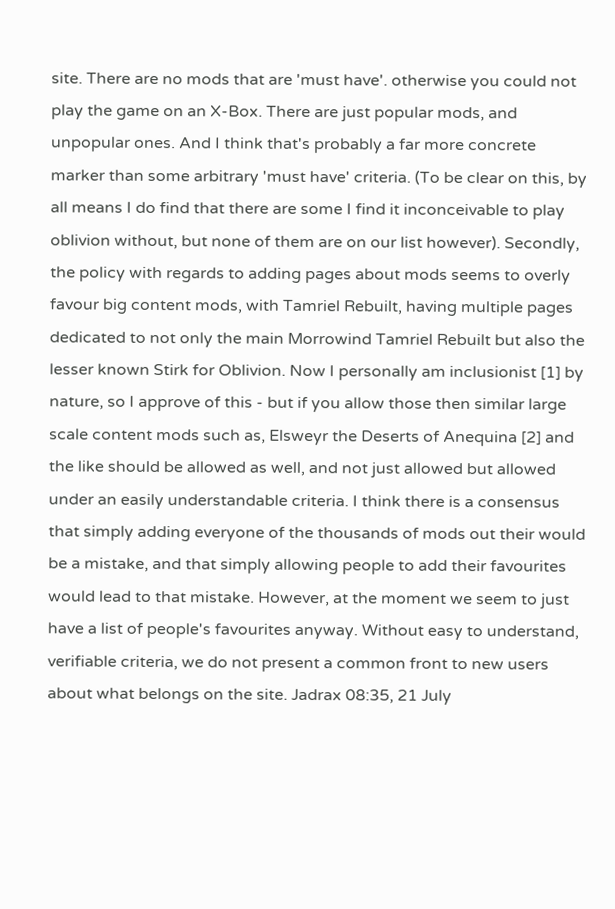site. There are no mods that are 'must have'. otherwise you could not play the game on an X-Box. There are just popular mods, and unpopular ones. And I think that's probably a far more concrete marker than some arbitrary 'must have' criteria. (To be clear on this, by all means I do find that there are some I find it inconceivable to play oblivion without, but none of them are on our list however). Secondly, the policy with regards to adding pages about mods seems to overly favour big content mods, with Tamriel Rebuilt, having multiple pages dedicated to not only the main Morrowind Tamriel Rebuilt but also the lesser known Stirk for Oblivion. Now I personally am inclusionist [1] by nature, so I approve of this - but if you allow those then similar large scale content mods such as, Elsweyr the Deserts of Anequina [2] and the like should be allowed as well, and not just allowed but allowed under an easily understandable criteria. I think there is a consensus that simply adding everyone of the thousands of mods out their would be a mistake, and that simply allowing people to add their favourites would lead to that mistake. However, at the moment we seem to just have a list of people's favourites anyway. Without easy to understand, verifiable criteria, we do not present a common front to new users about what belongs on the site. Jadrax 08:35, 21 July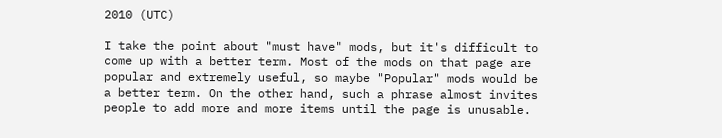2010 (UTC)

I take the point about "must have" mods, but it's difficult to come up with a better term. Most of the mods on that page are popular and extremely useful, so maybe "Popular" mods would be a better term. On the other hand, such a phrase almost invites people to add more and more items until the page is unusable.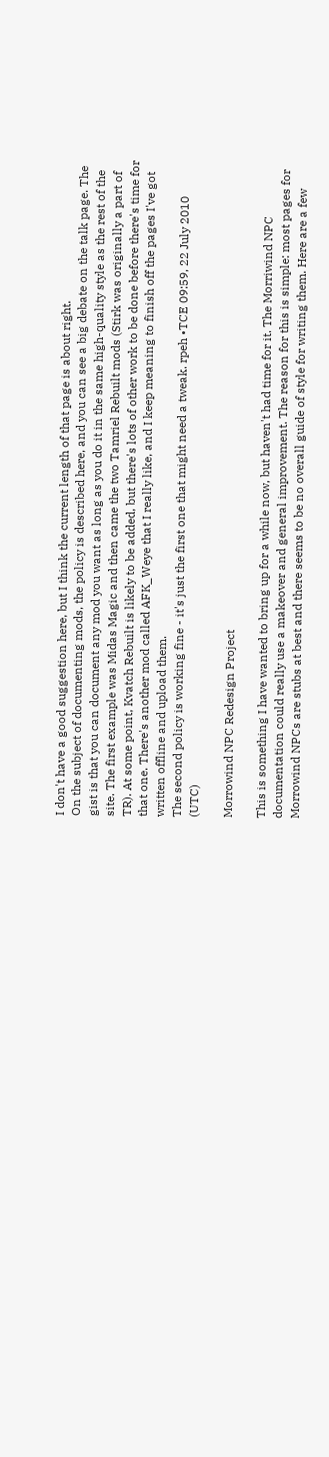I don't have a good suggestion here, but I think the current length of that page is about right.
On the subject of documenting mods, the policy is described here, and you can see a big debate on the talk page. The gist is that you can document any mod you want as long as you do it in the same high-quality style as the rest of the site. The first example was Midas Magic and then came the two Tamriel Rebuilt mods (Stirk was originally a part of TR). At some point, Kvatch Rebuilt is likely to be added, but there's lots of other work to be done before there's time for that one. There's another mod called AFK_Weye that I really like, and I keep meaning to finish off the pages I've got written offline and upload them.
The second policy is working fine - it's just the first one that might need a tweak. rpeh •TCE 09:59, 22 July 2010 (UTC)

Morrowind NPC Redesign Project

This is something I have wanted to bring up for a while now, but haven't had time for it. The Morriwind NPC documentation could really use a makeover and general improvement. The reason for this is simple: most pages for Morrowind NPCs are stubs at best and there seems to be no overall guide of style for writing them. Here are a few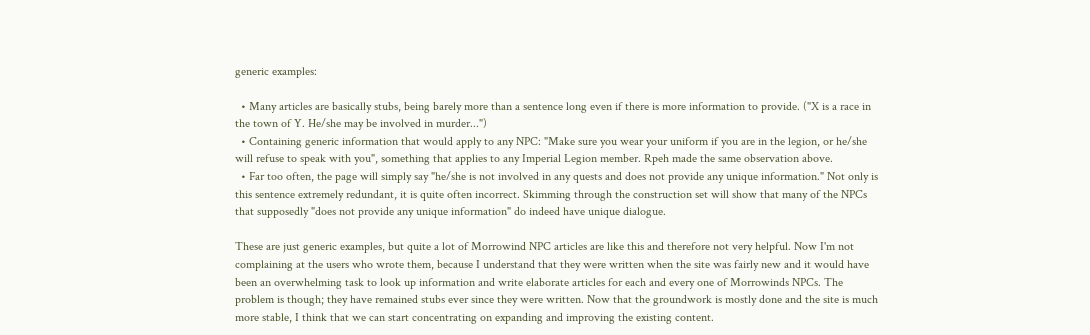generic examples:

  • Many articles are basically stubs, being barely more than a sentence long even if there is more information to provide. ("X is a race in the town of Y. He/she may be involved in murder...")
  • Containing generic information that would apply to any NPC: "Make sure you wear your uniform if you are in the legion, or he/she will refuse to speak with you", something that applies to any Imperial Legion member. Rpeh made the same observation above.
  • Far too often, the page will simply say "he/she is not involved in any quests and does not provide any unique information." Not only is this sentence extremely redundant, it is quite often incorrect. Skimming through the construction set will show that many of the NPCs that supposedly "does not provide any unique information" do indeed have unique dialogue.

These are just generic examples, but quite a lot of Morrowind NPC articles are like this and therefore not very helpful. Now I'm not complaining at the users who wrote them, because I understand that they were written when the site was fairly new and it would have been an overwhelming task to look up information and write elaborate articles for each and every one of Morrowinds NPCs. The problem is though; they have remained stubs ever since they were written. Now that the groundwork is mostly done and the site is much more stable, I think that we can start concentrating on expanding and improving the existing content.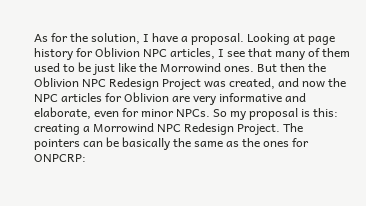As for the solution, I have a proposal. Looking at page history for Oblivion NPC articles, I see that many of them used to be just like the Morrowind ones. But then the Oblivion NPC Redesign Project was created, and now the NPC articles for Oblivion are very informative and elaborate, even for minor NPCs. So my proposal is this: creating a Morrowind NPC Redesign Project. The pointers can be basically the same as the ones for ONPCRP: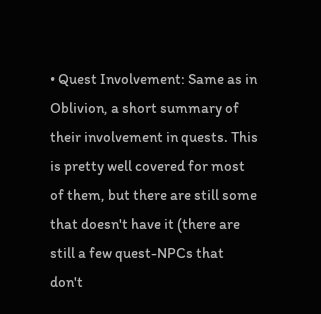• Quest Involvement: Same as in Oblivion, a short summary of their involvement in quests. This is pretty well covered for most of them, but there are still some that doesn't have it (there are still a few quest-NPCs that don't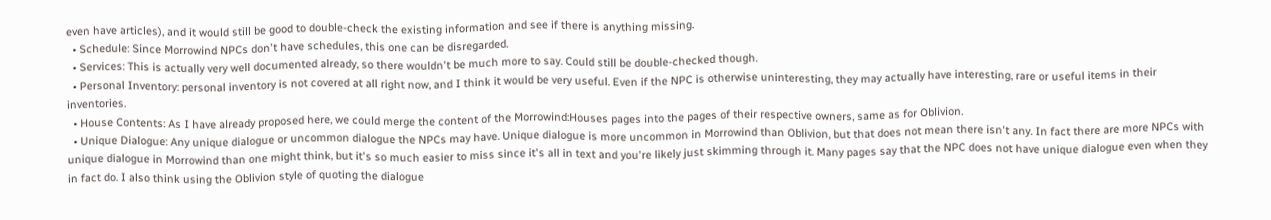even have articles), and it would still be good to double-check the existing information and see if there is anything missing.
  • Schedule: Since Morrowind NPCs don't have schedules, this one can be disregarded.
  • Services: This is actually very well documented already, so there wouldn't be much more to say. Could still be double-checked though.
  • Personal Inventory: personal inventory is not covered at all right now, and I think it would be very useful. Even if the NPC is otherwise uninteresting, they may actually have interesting, rare or useful items in their inventories.
  • House Contents: As I have already proposed here, we could merge the content of the Morrowind:Houses pages into the pages of their respective owners, same as for Oblivion.
  • Unique Dialogue: Any unique dialogue or uncommon dialogue the NPCs may have. Unique dialogue is more uncommon in Morrowind than Oblivion, but that does not mean there isn't any. In fact there are more NPCs with unique dialogue in Morrowind than one might think, but it's so much easier to miss since it's all in text and you're likely just skimming through it. Many pages say that the NPC does not have unique dialogue even when they in fact do. I also think using the Oblivion style of quoting the dialogue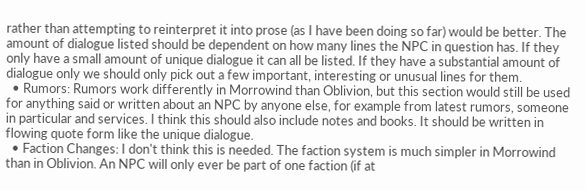rather than attempting to reinterpret it into prose (as I have been doing so far) would be better. The amount of dialogue listed should be dependent on how many lines the NPC in question has. If they only have a small amount of unique dialogue it can all be listed. If they have a substantial amount of dialogue only we should only pick out a few important, interesting or unusual lines for them.
  • Rumors: Rumors work differently in Morrowind than Oblivion, but this section would still be used for anything said or written about an NPC by anyone else, for example from latest rumors, someone in particular and services. I think this should also include notes and books. It should be written in flowing quote form like the unique dialogue.
  • Faction Changes: I don't think this is needed. The faction system is much simpler in Morrowind than in Oblivion. An NPC will only ever be part of one faction (if at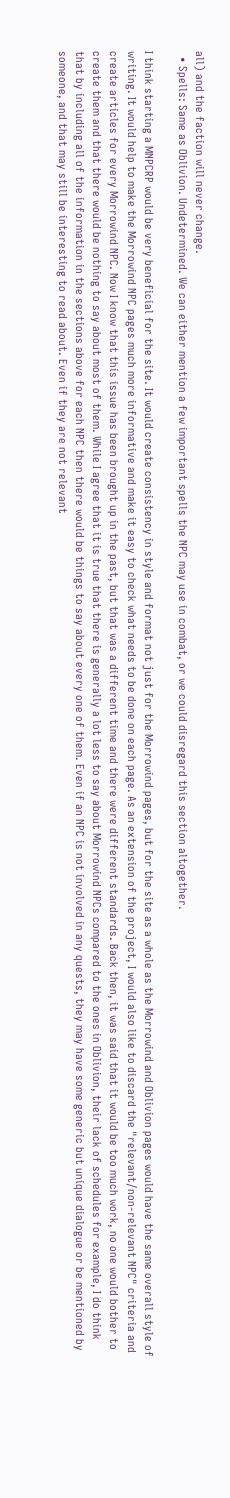all) and the faction will never change.
  • Spells: Same as Oblivion. Undetermined. We can either mention a few important spells the NPC may use in combat, or we could disregard this section altogether.

I think starting a MNPCRP would be very beneficial for the site. It would create consistency in style and format not just for the Morrowind pages, but for the site as a whole as the Morrowind and Oblivion pages would have the same overall style of writing. It would help to make the Morrowind NPC pages much more informative and make it easy to check what needs to be done on each page. As an extension of the project, I would also like to discard the "relevant/non-relevant NPC" criteria and create articles for every Morrowind NPC. Now I know that this issue has been brought up in the past, but that was a different time and there were different standards. Back then, it was said that it would be too much work, no one would bother to create them and that there would be nothing to say about most of them. While I agree that it is true that there is generally a lot less to say about Morrowind NPCs compared to the ones in Oblivion, their lack of schedules for example, I do think that by including all of the information in the sections above for each NPC then there would be things to say about every one of them. Even if an NPC is not involved in any quests, they may have some generic but unique dialogue or be mentioned by someone, and that may still be interesting to read about. Even if they are not relevant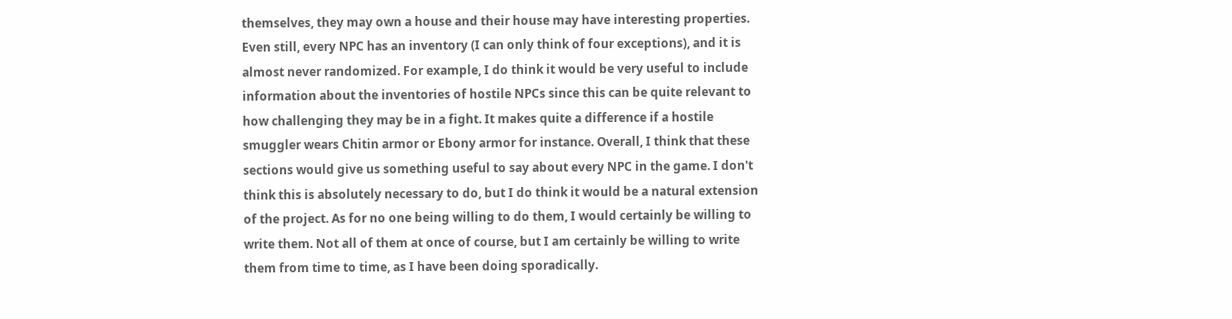themselves, they may own a house and their house may have interesting properties. Even still, every NPC has an inventory (I can only think of four exceptions), and it is almost never randomized. For example, I do think it would be very useful to include information about the inventories of hostile NPCs since this can be quite relevant to how challenging they may be in a fight. It makes quite a difference if a hostile smuggler wears Chitin armor or Ebony armor for instance. Overall, I think that these sections would give us something useful to say about every NPC in the game. I don't think this is absolutely necessary to do, but I do think it would be a natural extension of the project. As for no one being willing to do them, I would certainly be willing to write them. Not all of them at once of course, but I am certainly be willing to write them from time to time, as I have been doing sporadically.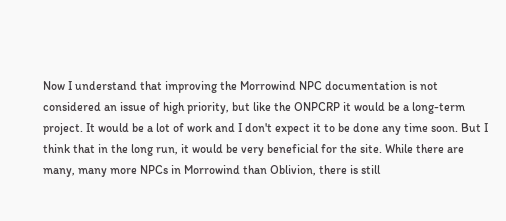Now I understand that improving the Morrowind NPC documentation is not considered an issue of high priority, but like the ONPCRP it would be a long-term project. It would be a lot of work and I don't expect it to be done any time soon. But I think that in the long run, it would be very beneficial for the site. While there are many, many more NPCs in Morrowind than Oblivion, there is still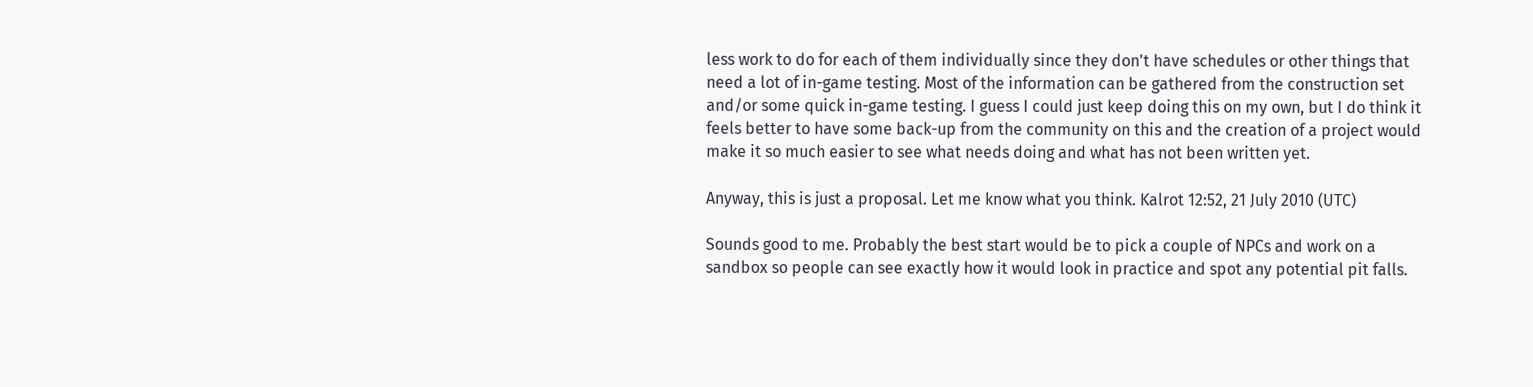less work to do for each of them individually since they don't have schedules or other things that need a lot of in-game testing. Most of the information can be gathered from the construction set and/or some quick in-game testing. I guess I could just keep doing this on my own, but I do think it feels better to have some back-up from the community on this and the creation of a project would make it so much easier to see what needs doing and what has not been written yet.

Anyway, this is just a proposal. Let me know what you think. Kalrot 12:52, 21 July 2010 (UTC)

Sounds good to me. Probably the best start would be to pick a couple of NPCs and work on a sandbox so people can see exactly how it would look in practice and spot any potential pit falls.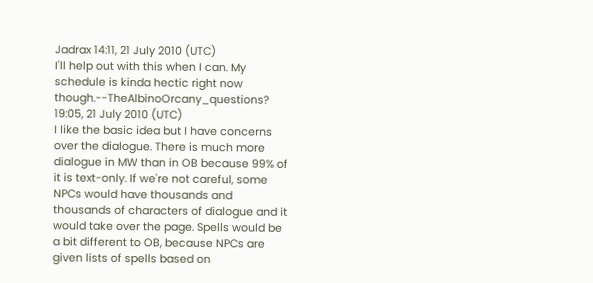Jadrax 14:11, 21 July 2010 (UTC)
I'll help out with this when I can. My schedule is kinda hectic right now though.--TheAlbinoOrcany_questions? 19:05, 21 July 2010 (UTC)
I like the basic idea but I have concerns over the dialogue. There is much more dialogue in MW than in OB because 99% of it is text-only. If we're not careful, some NPCs would have thousands and thousands of characters of dialogue and it would take over the page. Spells would be a bit different to OB, because NPCs are given lists of spells based on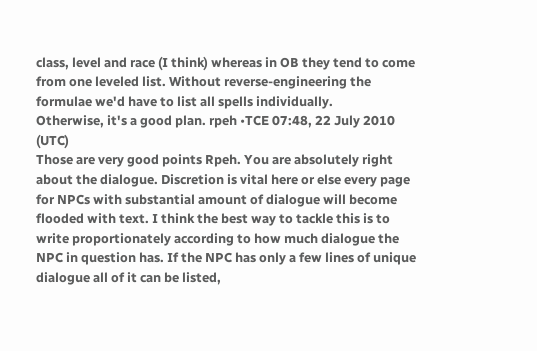class, level and race (I think) whereas in OB they tend to come from one leveled list. Without reverse-engineering the formulae we'd have to list all spells individually.
Otherwise, it's a good plan. rpeh •TCE 07:48, 22 July 2010 (UTC)
Those are very good points Rpeh. You are absolutely right about the dialogue. Discretion is vital here or else every page for NPCs with substantial amount of dialogue will become flooded with text. I think the best way to tackle this is to write proportionately according to how much dialogue the NPC in question has. If the NPC has only a few lines of unique dialogue all of it can be listed,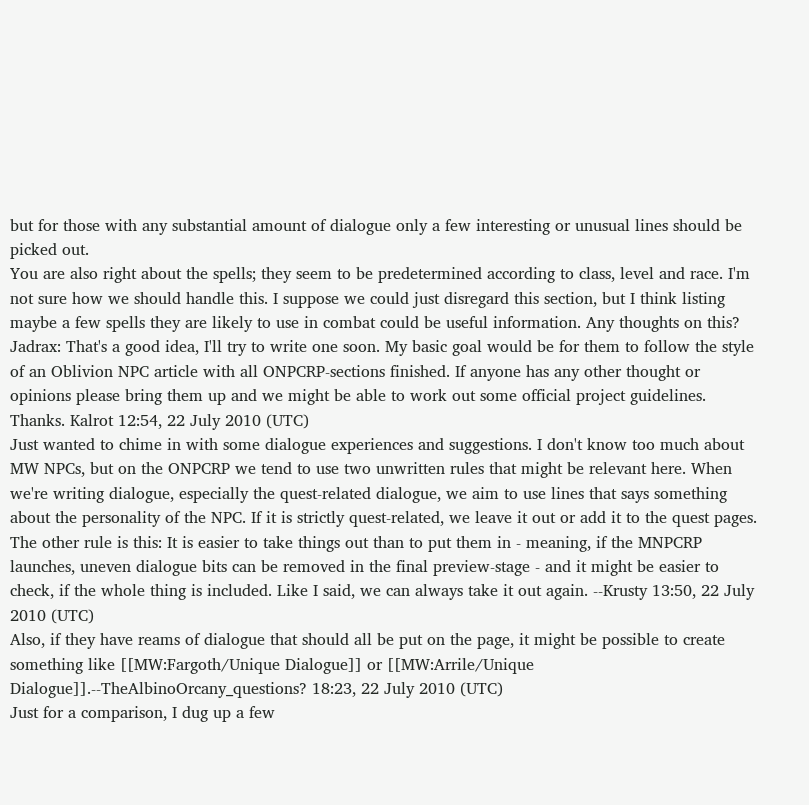but for those with any substantial amount of dialogue only a few interesting or unusual lines should be picked out.
You are also right about the spells; they seem to be predetermined according to class, level and race. I'm not sure how we should handle this. I suppose we could just disregard this section, but I think listing maybe a few spells they are likely to use in combat could be useful information. Any thoughts on this?
Jadrax: That's a good idea, I'll try to write one soon. My basic goal would be for them to follow the style of an Oblivion NPC article with all ONPCRP-sections finished. If anyone has any other thought or opinions please bring them up and we might be able to work out some official project guidelines. Thanks. Kalrot 12:54, 22 July 2010 (UTC)
Just wanted to chime in with some dialogue experiences and suggestions. I don't know too much about MW NPCs, but on the ONPCRP we tend to use two unwritten rules that might be relevant here. When we're writing dialogue, especially the quest-related dialogue, we aim to use lines that says something about the personality of the NPC. If it is strictly quest-related, we leave it out or add it to the quest pages. The other rule is this: It is easier to take things out than to put them in - meaning, if the MNPCRP launches, uneven dialogue bits can be removed in the final preview-stage - and it might be easier to check, if the whole thing is included. Like I said, we can always take it out again. --Krusty 13:50, 22 July 2010 (UTC)
Also, if they have reams of dialogue that should all be put on the page, it might be possible to create something like [[MW:Fargoth/Unique Dialogue]] or [[MW:Arrile/Unique Dialogue]].--TheAlbinoOrcany_questions? 18:23, 22 July 2010 (UTC)
Just for a comparison, I dug up a few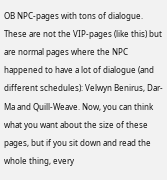OB NPC-pages with tons of dialogue. These are not the VIP-pages (like this) but are normal pages where the NPC happened to have a lot of dialogue (and different schedules): Velwyn Benirus, Dar-Ma and Quill-Weave. Now, you can think what you want about the size of these pages, but if you sit down and read the whole thing, every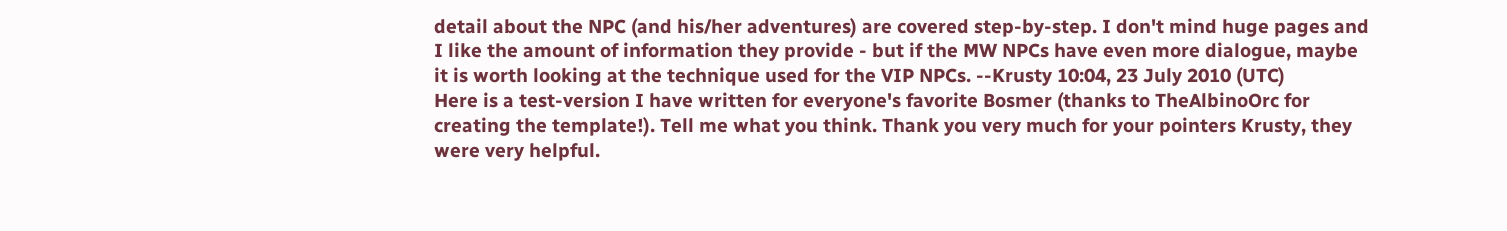detail about the NPC (and his/her adventures) are covered step-by-step. I don't mind huge pages and I like the amount of information they provide - but if the MW NPCs have even more dialogue, maybe it is worth looking at the technique used for the VIP NPCs. --Krusty 10:04, 23 July 2010 (UTC)
Here is a test-version I have written for everyone's favorite Bosmer (thanks to TheAlbinoOrc for creating the template!). Tell me what you think. Thank you very much for your pointers Krusty, they were very helpful.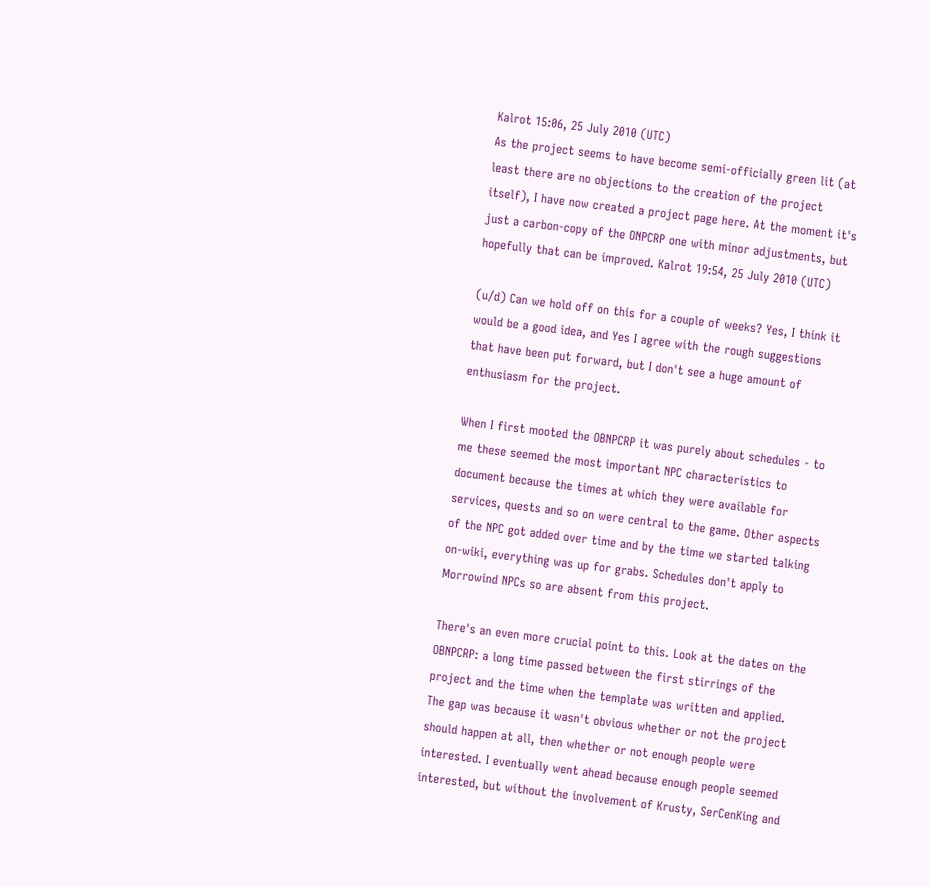Kalrot 15:06, 25 July 2010 (UTC)
As the project seems to have become semi-officially green lit (at least there are no objections to the creation of the project itself), I have now created a project page here. At the moment it's just a carbon-copy of the ONPCRP one with minor adjustments, but hopefully that can be improved. Kalrot 19:54, 25 July 2010 (UTC)

(u/d) Can we hold off on this for a couple of weeks? Yes, I think it would be a good idea, and Yes I agree with the rough suggestions that have been put forward, but I don't see a huge amount of enthusiasm for the project.

When I first mooted the OBNPCRP it was purely about schedules - to me these seemed the most important NPC characteristics to document because the times at which they were available for services, quests and so on were central to the game. Other aspects of the NPC got added over time and by the time we started talking on-wiki, everything was up for grabs. Schedules don't apply to Morrowind NPCs so are absent from this project.

There's an even more crucial point to this. Look at the dates on the OBNPCRP: a long time passed between the first stirrings of the project and the time when the template was written and applied. The gap was because it wasn't obvious whether or not the project should happen at all, then whether or not enough people were interested. I eventually went ahead because enough people seemed interested, but without the involvement of Krusty, SerCenKing and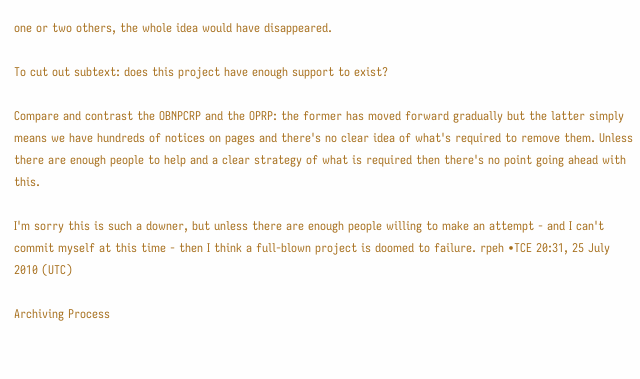one or two others, the whole idea would have disappeared.

To cut out subtext: does this project have enough support to exist?

Compare and contrast the OBNPCRP and the OPRP: the former has moved forward gradually but the latter simply means we have hundreds of notices on pages and there's no clear idea of what's required to remove them. Unless there are enough people to help and a clear strategy of what is required then there's no point going ahead with this.

I'm sorry this is such a downer, but unless there are enough people willing to make an attempt - and I can't commit myself at this time - then I think a full-blown project is doomed to failure. rpeh •TCE 20:31, 25 July 2010 (UTC)

Archiving Process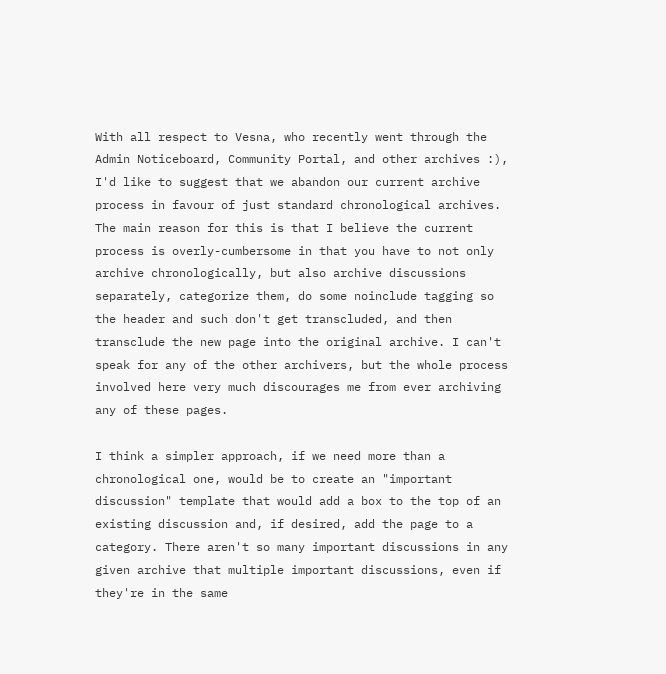With all respect to Vesna, who recently went through the Admin Noticeboard, Community Portal, and other archives :), I'd like to suggest that we abandon our current archive process in favour of just standard chronological archives. The main reason for this is that I believe the current process is overly-cumbersome in that you have to not only archive chronologically, but also archive discussions separately, categorize them, do some noinclude tagging so the header and such don't get transcluded, and then transclude the new page into the original archive. I can't speak for any of the other archivers, but the whole process involved here very much discourages me from ever archiving any of these pages.

I think a simpler approach, if we need more than a chronological one, would be to create an "important discussion" template that would add a box to the top of an existing discussion and, if desired, add the page to a category. There aren't so many important discussions in any given archive that multiple important discussions, even if they're in the same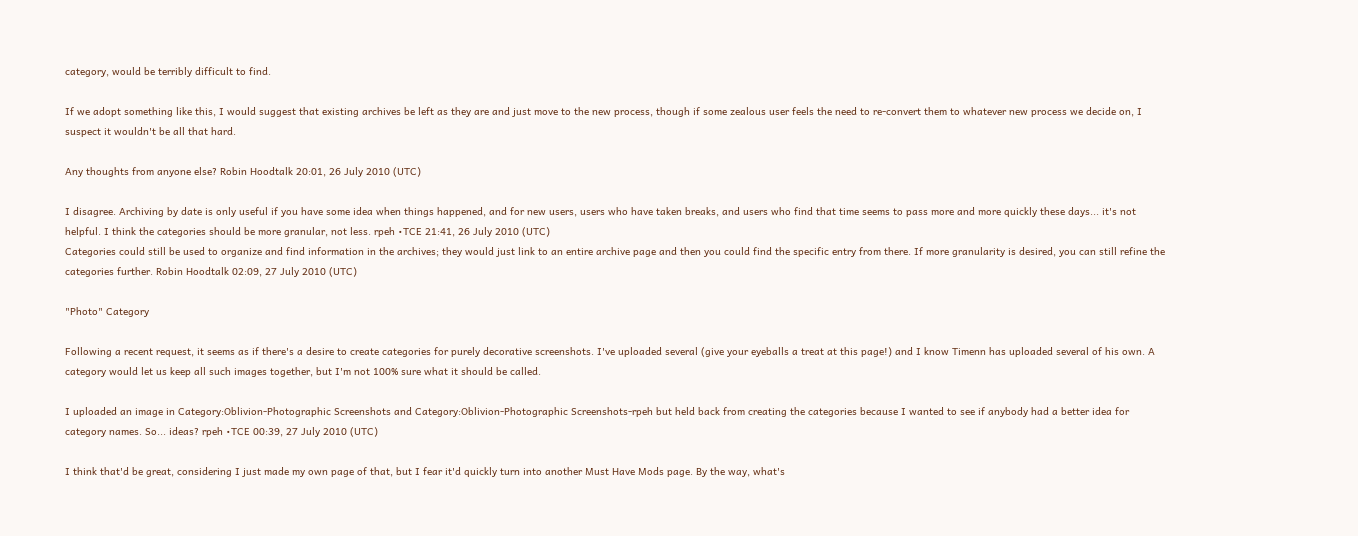category, would be terribly difficult to find.

If we adopt something like this, I would suggest that existing archives be left as they are and just move to the new process, though if some zealous user feels the need to re-convert them to whatever new process we decide on, I suspect it wouldn't be all that hard.

Any thoughts from anyone else? Robin Hoodtalk 20:01, 26 July 2010 (UTC)

I disagree. Archiving by date is only useful if you have some idea when things happened, and for new users, users who have taken breaks, and users who find that time seems to pass more and more quickly these days... it's not helpful. I think the categories should be more granular, not less. rpeh •TCE 21:41, 26 July 2010 (UTC)
Categories could still be used to organize and find information in the archives; they would just link to an entire archive page and then you could find the specific entry from there. If more granularity is desired, you can still refine the categories further. Robin Hoodtalk 02:09, 27 July 2010 (UTC)

"Photo" Category

Following a recent request, it seems as if there's a desire to create categories for purely decorative screenshots. I've uploaded several (give your eyeballs a treat at this page!) and I know Timenn has uploaded several of his own. A category would let us keep all such images together, but I'm not 100% sure what it should be called.

I uploaded an image in Category:Oblivion-Photographic Screenshots and Category:Oblivion-Photographic Screenshots-rpeh but held back from creating the categories because I wanted to see if anybody had a better idea for category names. So... ideas? rpeh •TCE 00:39, 27 July 2010 (UTC)

I think that'd be great, considering I just made my own page of that, but I fear it'd quickly turn into another Must Have Mods page. By the way, what's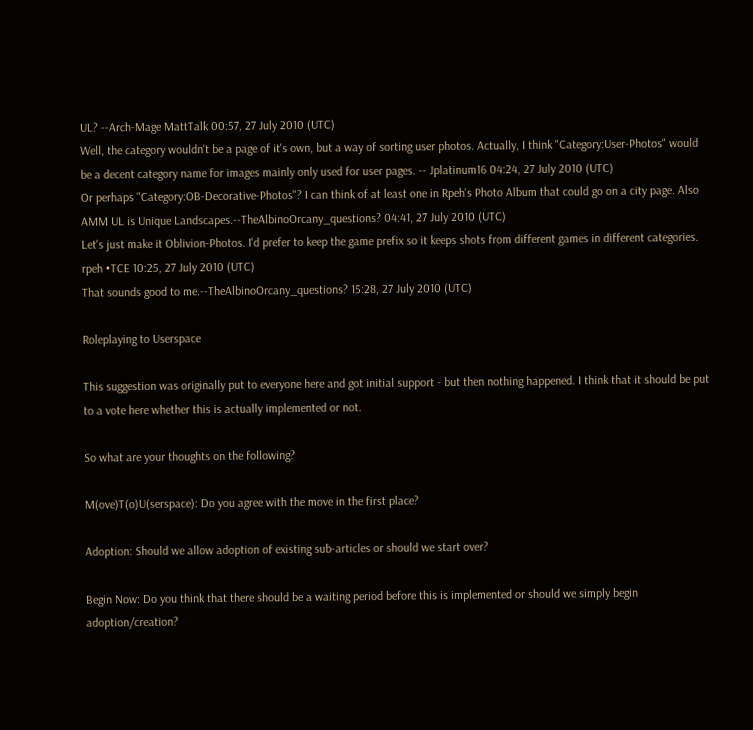UL? --Arch-Mage MattTalk 00:57, 27 July 2010 (UTC)
Well, the category wouldn't be a page of it's own, but a way of sorting user photos. Actually, I think "Category:User-Photos" would be a decent category name for images mainly only used for user pages. -- Jplatinum16 04:24, 27 July 2010 (UTC)
Or perhaps "Category:OB-Decorative-Photos"? I can think of at least one in Rpeh's Photo Album that could go on a city page. Also AMM UL is Unique Landscapes.--TheAlbinoOrcany_questions? 04:41, 27 July 2010 (UTC)
Let's just make it Oblivion-Photos. I'd prefer to keep the game prefix so it keeps shots from different games in different categories. rpeh •TCE 10:25, 27 July 2010 (UTC)
That sounds good to me.--TheAlbinoOrcany_questions? 15:28, 27 July 2010 (UTC)

Roleplaying to Userspace

This suggestion was originally put to everyone here and got initial support - but then nothing happened. I think that it should be put to a vote here whether this is actually implemented or not.

So what are your thoughts on the following?

M(ove)T(o)U(serspace): Do you agree with the move in the first place?

Adoption: Should we allow adoption of existing sub-articles or should we start over?

Begin Now: Do you think that there should be a waiting period before this is implemented or should we simply begin adoption/creation?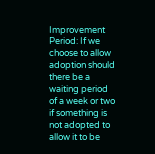Improvement Period: If we choose to allow adoption should there be a waiting period of a week or two if something is not adopted to allow it to be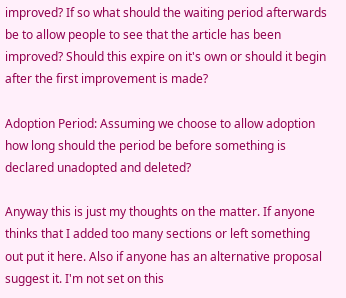improved? If so what should the waiting period afterwards be to allow people to see that the article has been improved? Should this expire on it's own or should it begin after the first improvement is made?

Adoption Period: Assuming we choose to allow adoption how long should the period be before something is declared unadopted and deleted?

Anyway this is just my thoughts on the matter. If anyone thinks that I added too many sections or left something out put it here. Also if anyone has an alternative proposal suggest it. I'm not set on this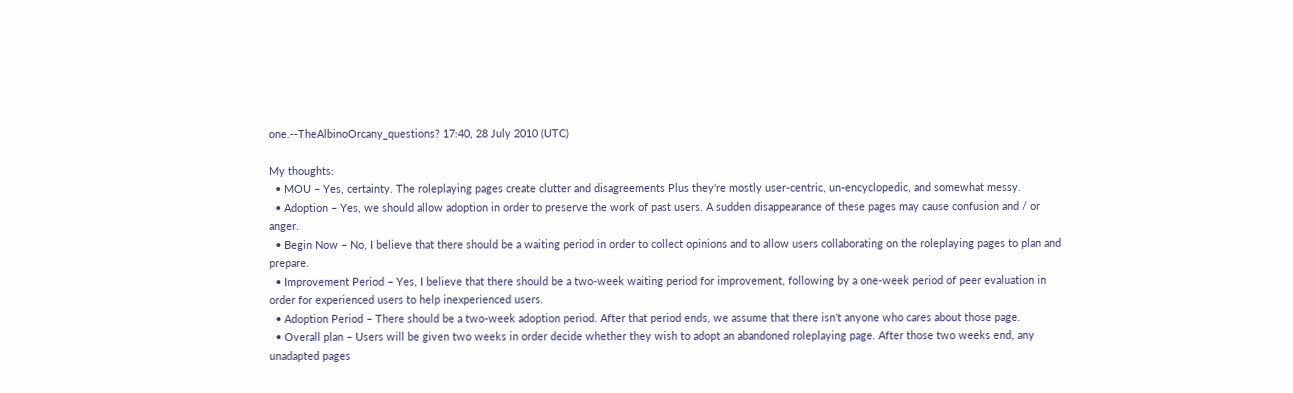one.--TheAlbinoOrcany_questions? 17:40, 28 July 2010 (UTC)

My thoughts:
  • MOU – Yes, certainty. The roleplaying pages create clutter and disagreements Plus they're mostly user-centric, un-encyclopedic, and somewhat messy.
  • Adoption – Yes, we should allow adoption in order to preserve the work of past users. A sudden disappearance of these pages may cause confusion and / or anger.
  • Begin Now – No, I believe that there should be a waiting period in order to collect opinions and to allow users collaborating on the roleplaying pages to plan and prepare.
  • Improvement Period – Yes, I believe that there should be a two-week waiting period for improvement, following by a one-week period of peer evaluation in order for experienced users to help inexperienced users.
  • Adoption Period – There should be a two-week adoption period. After that period ends, we assume that there isn't anyone who cares about those page.
  • Overall plan – Users will be given two weeks in order decide whether they wish to adopt an abandoned roleplaying page. After those two weeks end, any unadapted pages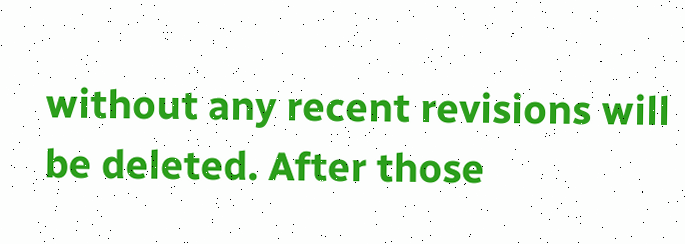without any recent revisions will be deleted. After those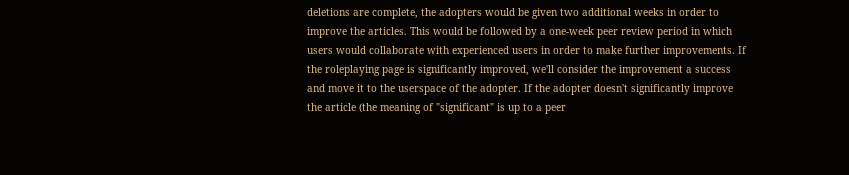deletions are complete, the adopters would be given two additional weeks in order to improve the articles. This would be followed by a one-week peer review period in which users would collaborate with experienced users in order to make further improvements. If the roleplaying page is significantly improved, we'll consider the improvement a success and move it to the userspace of the adopter. If the adopter doesn't significantly improve the article (the meaning of "significant" is up to a peer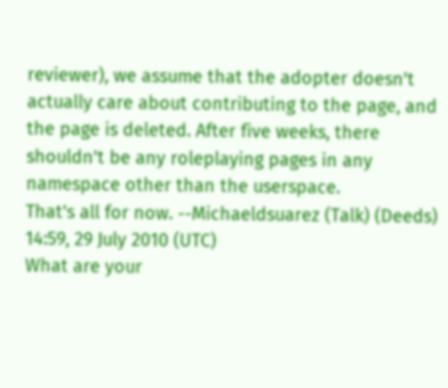reviewer), we assume that the adopter doesn't actually care about contributing to the page, and the page is deleted. After five weeks, there shouldn't be any roleplaying pages in any namespace other than the userspace.
That's all for now. --Michaeldsuarez (Talk) (Deeds) 14:59, 29 July 2010 (UTC)
What are your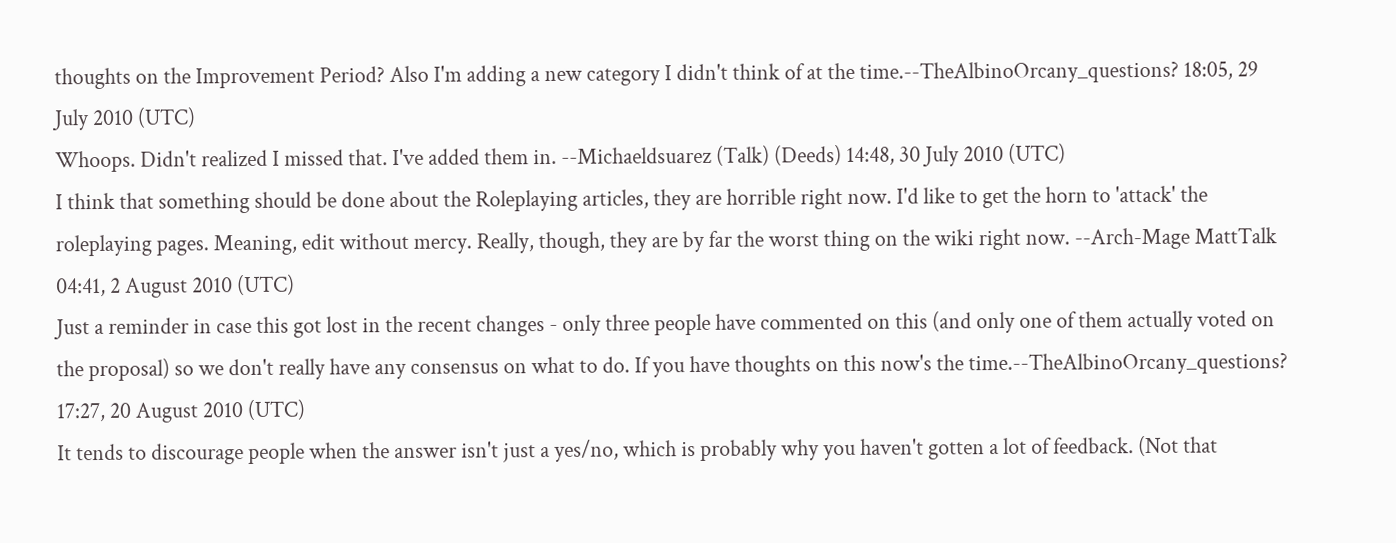thoughts on the Improvement Period? Also I'm adding a new category I didn't think of at the time.--TheAlbinoOrcany_questions? 18:05, 29 July 2010 (UTC)
Whoops. Didn't realized I missed that. I've added them in. --Michaeldsuarez (Talk) (Deeds) 14:48, 30 July 2010 (UTC)
I think that something should be done about the Roleplaying articles, they are horrible right now. I'd like to get the horn to 'attack' the roleplaying pages. Meaning, edit without mercy. Really, though, they are by far the worst thing on the wiki right now. --Arch-Mage MattTalk 04:41, 2 August 2010 (UTC)
Just a reminder in case this got lost in the recent changes - only three people have commented on this (and only one of them actually voted on the proposal) so we don't really have any consensus on what to do. If you have thoughts on this now's the time.--TheAlbinoOrcany_questions? 17:27, 20 August 2010 (UTC)
It tends to discourage people when the answer isn't just a yes/no, which is probably why you haven't gotten a lot of feedback. (Not that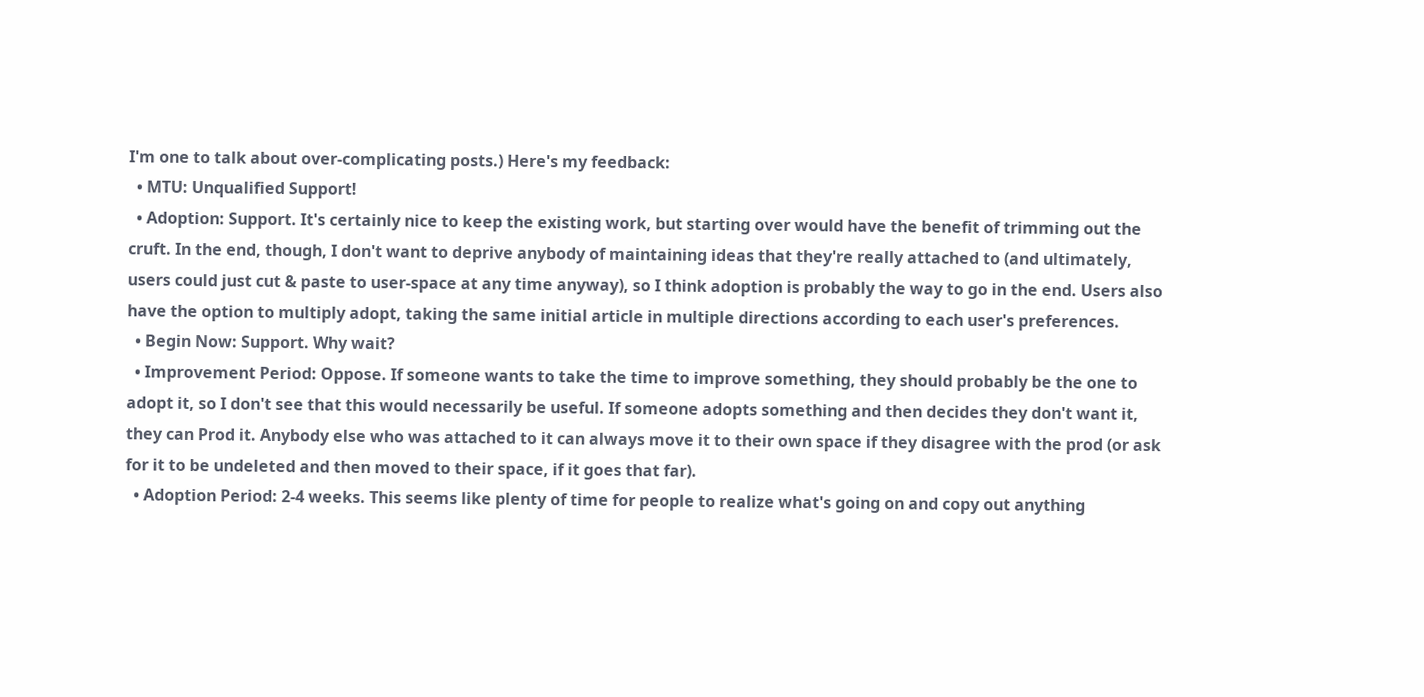I'm one to talk about over-complicating posts.) Here's my feedback:
  • MTU: Unqualified Support!
  • Adoption: Support. It's certainly nice to keep the existing work, but starting over would have the benefit of trimming out the cruft. In the end, though, I don't want to deprive anybody of maintaining ideas that they're really attached to (and ultimately, users could just cut & paste to user-space at any time anyway), so I think adoption is probably the way to go in the end. Users also have the option to multiply adopt, taking the same initial article in multiple directions according to each user's preferences.
  • Begin Now: Support. Why wait?
  • Improvement Period: Oppose. If someone wants to take the time to improve something, they should probably be the one to adopt it, so I don't see that this would necessarily be useful. If someone adopts something and then decides they don't want it, they can Prod it. Anybody else who was attached to it can always move it to their own space if they disagree with the prod (or ask for it to be undeleted and then moved to their space, if it goes that far).
  • Adoption Period: 2-4 weeks. This seems like plenty of time for people to realize what's going on and copy out anything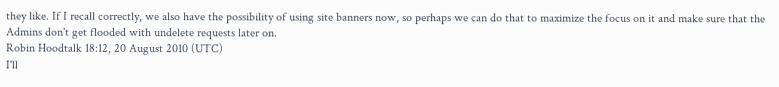they like. If I recall correctly, we also have the possibility of using site banners now, so perhaps we can do that to maximize the focus on it and make sure that the Admins don't get flooded with undelete requests later on.
Robin Hoodtalk 18:12, 20 August 2010 (UTC)
I'll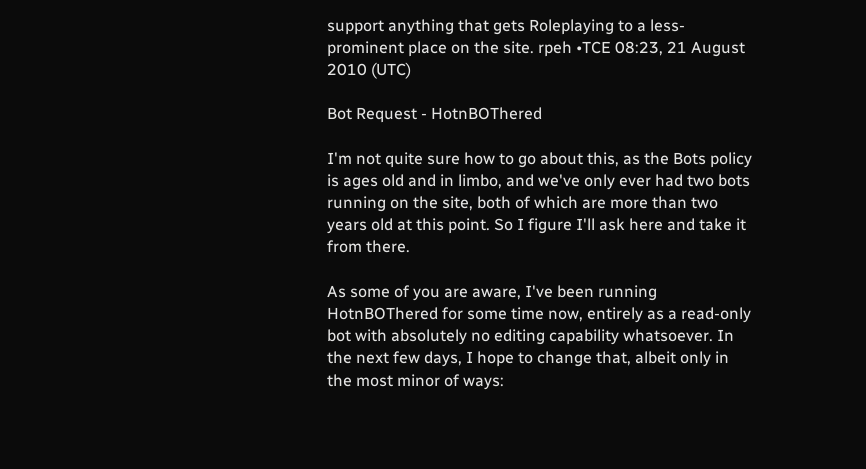support anything that gets Roleplaying to a less-prominent place on the site. rpeh •TCE 08:23, 21 August 2010 (UTC)

Bot Request - HotnBOThered

I'm not quite sure how to go about this, as the Bots policy is ages old and in limbo, and we've only ever had two bots running on the site, both of which are more than two years old at this point. So I figure I'll ask here and take it from there.

As some of you are aware, I've been running HotnBOThered for some time now, entirely as a read-only bot with absolutely no editing capability whatsoever. In the next few days, I hope to change that, albeit only in the most minor of ways: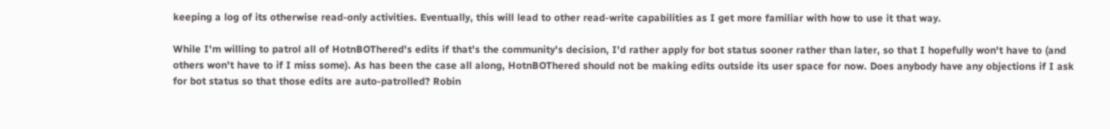keeping a log of its otherwise read-only activities. Eventually, this will lead to other read-write capabilities as I get more familiar with how to use it that way.

While I'm willing to patrol all of HotnBOThered's edits if that's the community's decision, I'd rather apply for bot status sooner rather than later, so that I hopefully won't have to (and others won't have to if I miss some). As has been the case all along, HotnBOThered should not be making edits outside its user space for now. Does anybody have any objections if I ask for bot status so that those edits are auto-patrolled? Robin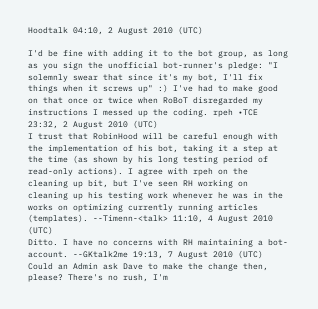Hoodtalk 04:10, 2 August 2010 (UTC)

I'd be fine with adding it to the bot group, as long as you sign the unofficial bot-runner's pledge: "I solemnly swear that since it's my bot, I'll fix things when it screws up" :) I've had to make good on that once or twice when RoBoT disregarded my instructions I messed up the coding. rpeh •TCE 23:32, 2 August 2010 (UTC)
I trust that RobinHood will be careful enough with the implementation of his bot, taking it a step at the time (as shown by his long testing period of read-only actions). I agree with rpeh on the cleaning up bit, but I've seen RH working on cleaning up his testing work whenever he was in the works on optimizing currently running articles (templates). --Timenn-<talk> 11:10, 4 August 2010 (UTC)
Ditto. I have no concerns with RH maintaining a bot-account. --GKtalk2me 19:13, 7 August 2010 (UTC)
Could an Admin ask Dave to make the change then, please? There's no rush, I'm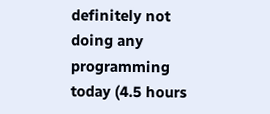definitely not doing any programming today (4.5 hours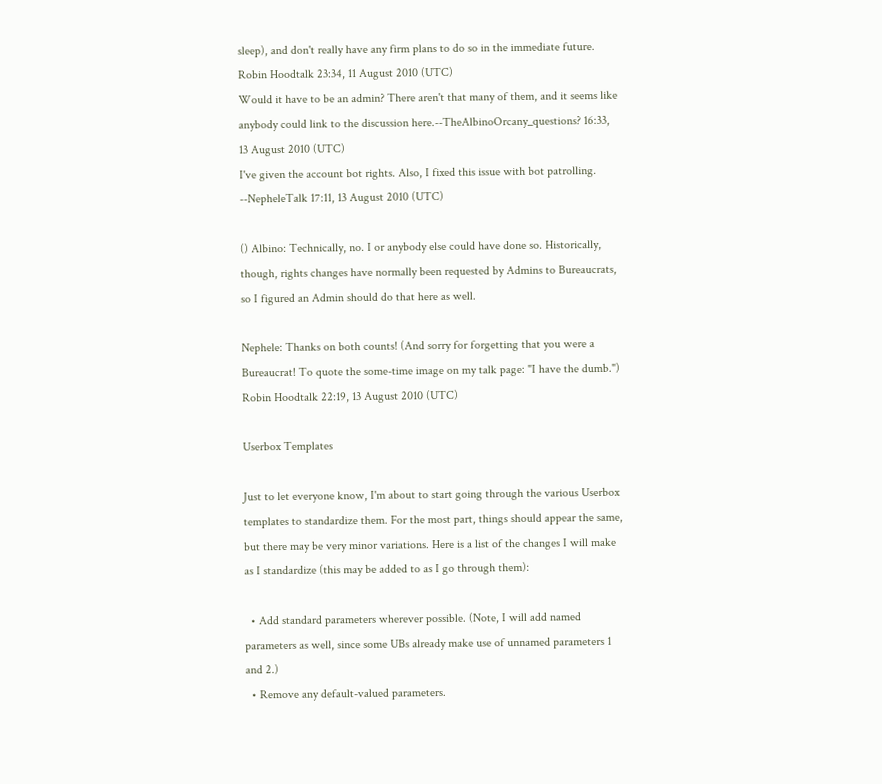sleep), and don't really have any firm plans to do so in the immediate future. Robin Hoodtalk 23:34, 11 August 2010 (UTC)
Would it have to be an admin? There aren't that many of them, and it seems like anybody could link to the discussion here.--TheAlbinoOrcany_questions? 16:33, 13 August 2010 (UTC)
I've given the account bot rights. Also, I fixed this issue with bot patrolling. --NepheleTalk 17:11, 13 August 2010 (UTC)

() Albino: Technically, no. I or anybody else could have done so. Historically, though, rights changes have normally been requested by Admins to Bureaucrats, so I figured an Admin should do that here as well.

Nephele: Thanks on both counts! (And sorry for forgetting that you were a Bureaucrat! To quote the some-time image on my talk page: "I have the dumb.") Robin Hoodtalk 22:19, 13 August 2010 (UTC)

Userbox Templates

Just to let everyone know, I'm about to start going through the various Userbox templates to standardize them. For the most part, things should appear the same, but there may be very minor variations. Here is a list of the changes I will make as I standardize (this may be added to as I go through them):

  • Add standard parameters wherever possible. (Note, I will add named parameters as well, since some UBs already make use of unnamed parameters 1 and 2.)
  • Remove any default-valued parameters.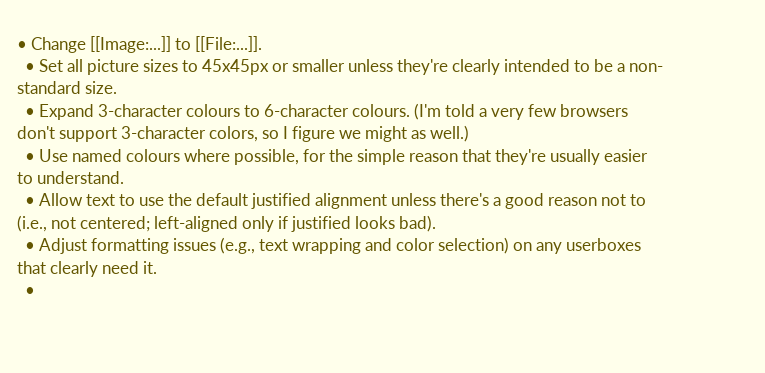• Change [[Image:...]] to [[File:...]].
  • Set all picture sizes to 45x45px or smaller unless they're clearly intended to be a non-standard size.
  • Expand 3-character colours to 6-character colours. (I'm told a very few browsers don't support 3-character colors, so I figure we might as well.)
  • Use named colours where possible, for the simple reason that they're usually easier to understand.
  • Allow text to use the default justified alignment unless there's a good reason not to (i.e., not centered; left-aligned only if justified looks bad).
  • Adjust formatting issues (e.g., text wrapping and color selection) on any userboxes that clearly need it.
  •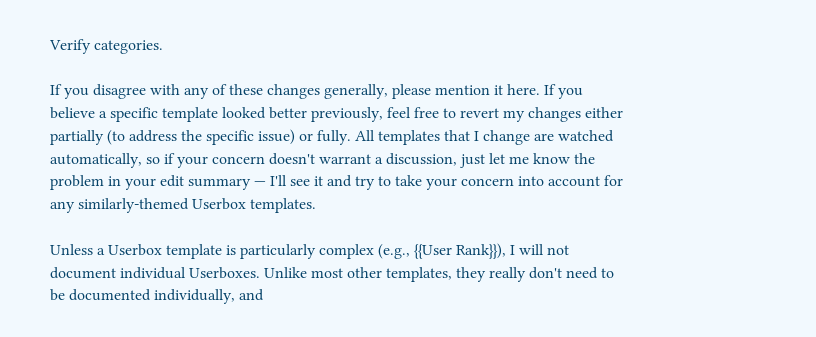Verify categories.

If you disagree with any of these changes generally, please mention it here. If you believe a specific template looked better previously, feel free to revert my changes either partially (to address the specific issue) or fully. All templates that I change are watched automatically, so if your concern doesn't warrant a discussion, just let me know the problem in your edit summary — I'll see it and try to take your concern into account for any similarly-themed Userbox templates.

Unless a Userbox template is particularly complex (e.g., {{User Rank}}), I will not document individual Userboxes. Unlike most other templates, they really don't need to be documented individually, and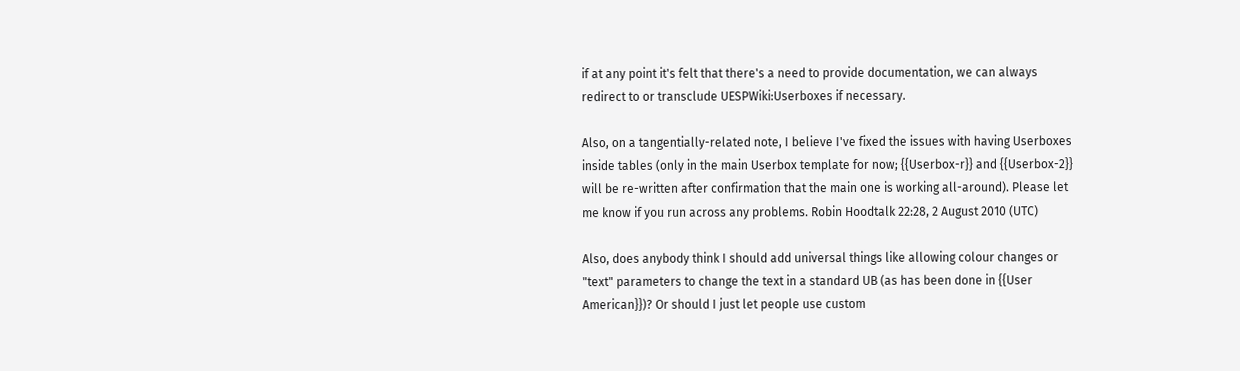if at any point it's felt that there's a need to provide documentation, we can always redirect to or transclude UESPWiki:Userboxes if necessary.

Also, on a tangentially-related note, I believe I've fixed the issues with having Userboxes inside tables (only in the main Userbox template for now; {{Userbox-r}} and {{Userbox-2}} will be re-written after confirmation that the main one is working all-around). Please let me know if you run across any problems. Robin Hoodtalk 22:28, 2 August 2010 (UTC)

Also, does anybody think I should add universal things like allowing colour changes or "text" parameters to change the text in a standard UB (as has been done in {{User American}})? Or should I just let people use custom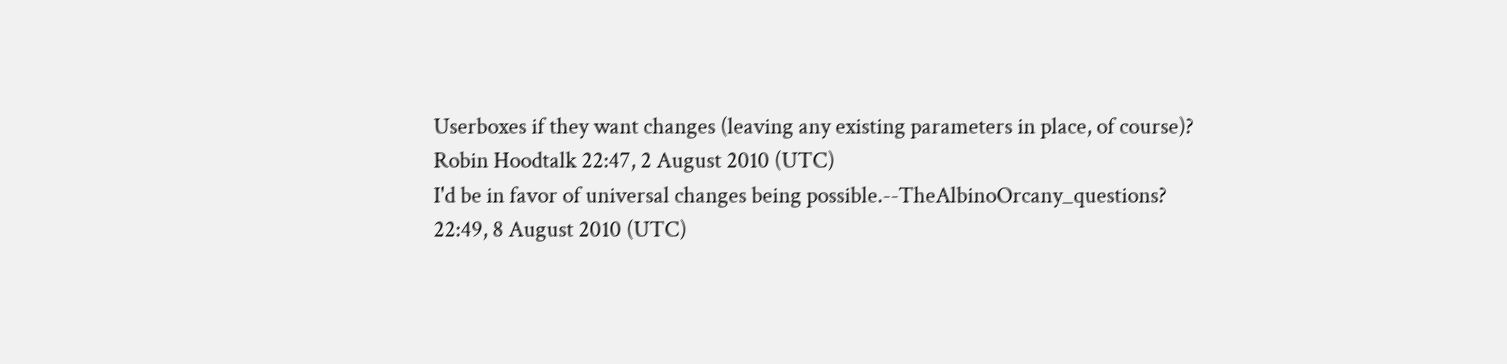Userboxes if they want changes (leaving any existing parameters in place, of course)? Robin Hoodtalk 22:47, 2 August 2010 (UTC)
I'd be in favor of universal changes being possible.--TheAlbinoOrcany_questions? 22:49, 8 August 2010 (UTC)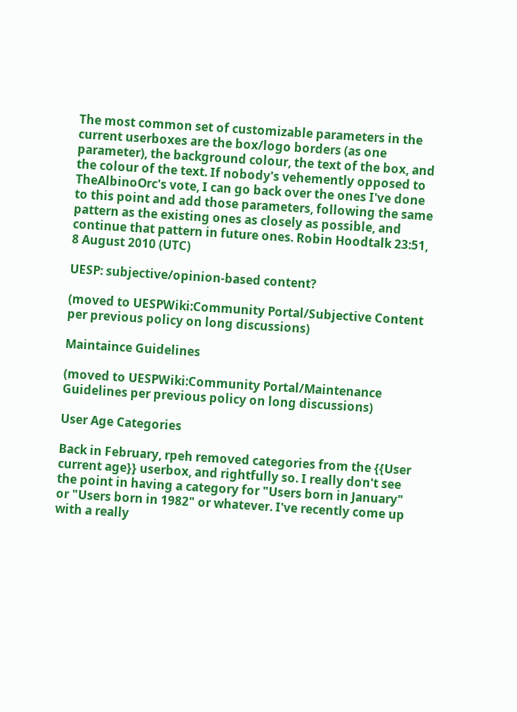The most common set of customizable parameters in the current userboxes are the box/logo borders (as one parameter), the background colour, the text of the box, and the colour of the text. If nobody's vehemently opposed to TheAlbinoOrc's vote, I can go back over the ones I've done to this point and add those parameters, following the same pattern as the existing ones as closely as possible, and continue that pattern in future ones. Robin Hoodtalk 23:51, 8 August 2010 (UTC)

UESP: subjective/opinion-based content?

(moved to UESPWiki:Community Portal/Subjective Content per previous policy on long discussions)

Maintaince Guidelines

(moved to UESPWiki:Community Portal/Maintenance Guidelines per previous policy on long discussions)

User Age Categories

Back in February, rpeh removed categories from the {{User current age}} userbox, and rightfully so. I really don't see the point in having a category for "Users born in January" or "Users born in 1982" or whatever. I've recently come up with a really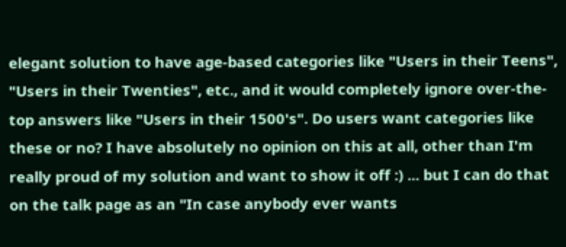elegant solution to have age-based categories like "Users in their Teens", "Users in their Twenties", etc., and it would completely ignore over-the-top answers like "Users in their 1500's". Do users want categories like these or no? I have absolutely no opinion on this at all, other than I'm really proud of my solution and want to show it off :) ... but I can do that on the talk page as an "In case anybody ever wants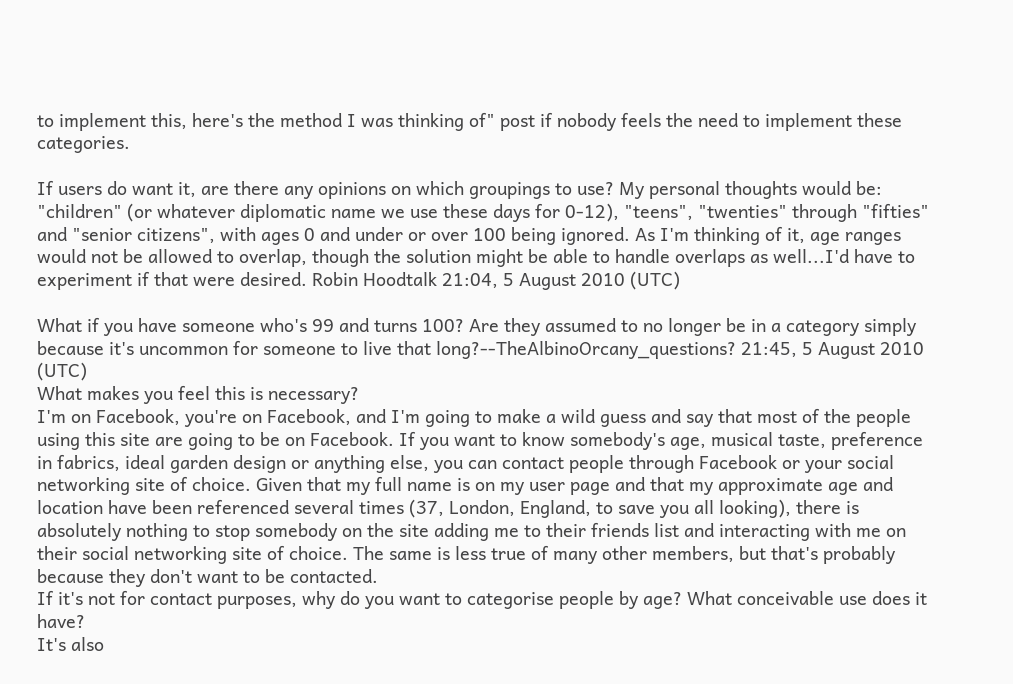to implement this, here's the method I was thinking of" post if nobody feels the need to implement these categories.

If users do want it, are there any opinions on which groupings to use? My personal thoughts would be: "children" (or whatever diplomatic name we use these days for 0-12), "teens", "twenties" through "fifties" and "senior citizens", with ages 0 and under or over 100 being ignored. As I'm thinking of it, age ranges would not be allowed to overlap, though the solution might be able to handle overlaps as well...I'd have to experiment if that were desired. Robin Hoodtalk 21:04, 5 August 2010 (UTC)

What if you have someone who's 99 and turns 100? Are they assumed to no longer be in a category simply because it's uncommon for someone to live that long?--TheAlbinoOrcany_questions? 21:45, 5 August 2010 (UTC)
What makes you feel this is necessary?
I'm on Facebook, you're on Facebook, and I'm going to make a wild guess and say that most of the people using this site are going to be on Facebook. If you want to know somebody's age, musical taste, preference in fabrics, ideal garden design or anything else, you can contact people through Facebook or your social networking site of choice. Given that my full name is on my user page and that my approximate age and location have been referenced several times (37, London, England, to save you all looking), there is absolutely nothing to stop somebody on the site adding me to their friends list and interacting with me on their social networking site of choice. The same is less true of many other members, but that's probably because they don't want to be contacted.
If it's not for contact purposes, why do you want to categorise people by age? What conceivable use does it have?
It's also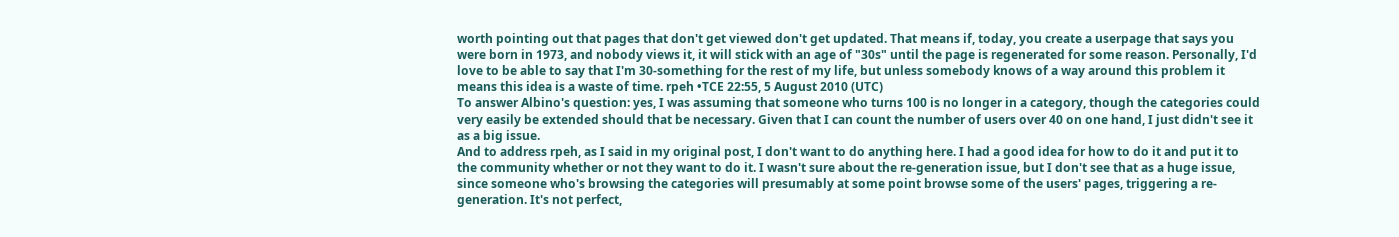worth pointing out that pages that don't get viewed don't get updated. That means if, today, you create a userpage that says you were born in 1973, and nobody views it, it will stick with an age of "30s" until the page is regenerated for some reason. Personally, I'd love to be able to say that I'm 30-something for the rest of my life, but unless somebody knows of a way around this problem it means this idea is a waste of time. rpeh •TCE 22:55, 5 August 2010 (UTC)
To answer Albino's question: yes, I was assuming that someone who turns 100 is no longer in a category, though the categories could very easily be extended should that be necessary. Given that I can count the number of users over 40 on one hand, I just didn't see it as a big issue.
And to address rpeh, as I said in my original post, I don't want to do anything here. I had a good idea for how to do it and put it to the community whether or not they want to do it. I wasn't sure about the re-generation issue, but I don't see that as a huge issue, since someone who's browsing the categories will presumably at some point browse some of the users' pages, triggering a re-generation. It's not perfect,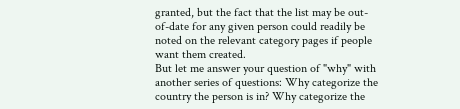granted, but the fact that the list may be out-of-date for any given person could readily be noted on the relevant category pages if people want them created.
But let me answer your question of "why" with another series of questions: Why categorize the country the person is in? Why categorize the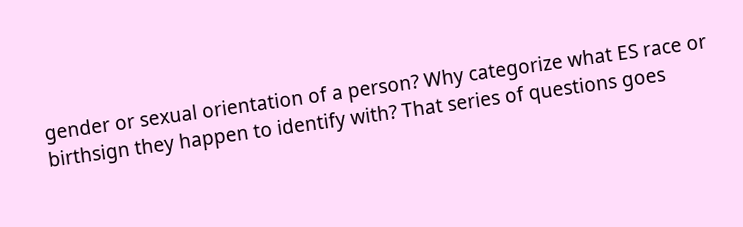gender or sexual orientation of a person? Why categorize what ES race or birthsign they happen to identify with? That series of questions goes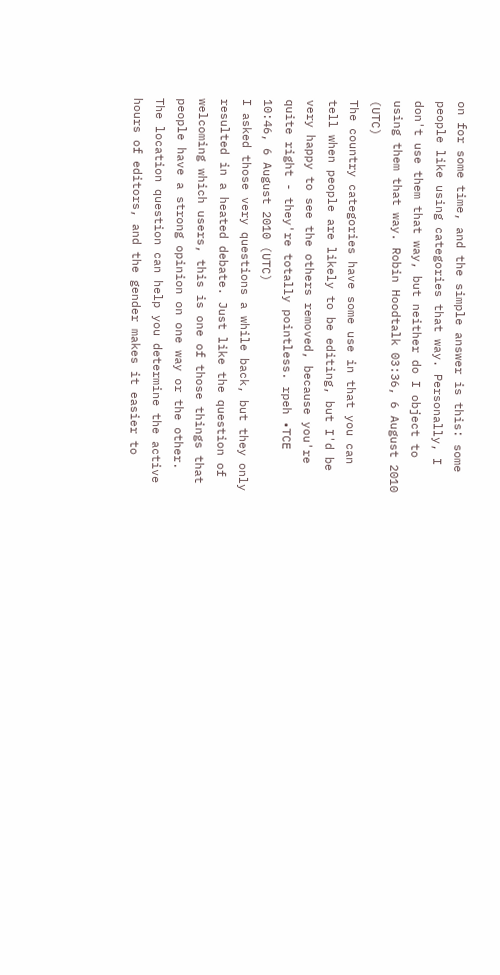on for some time, and the simple answer is this: some people like using categories that way. Personally, I don't use them that way, but neither do I object to using them that way. Robin Hoodtalk 03:36, 6 August 2010 (UTC)
The country categories have some use in that you can tell when people are likely to be editing, but I'd be very happy to see the others removed, because you're quite right - they're totally pointless. rpeh •TCE 10:46, 6 August 2010 (UTC)
I asked those very questions a while back, but they only resulted in a heated debate. Just like the question of welcoming which users, this is one of those things that people have a strong opinion on one way or the other. The location question can help you determine the active hours of editors, and the gender makes it easier to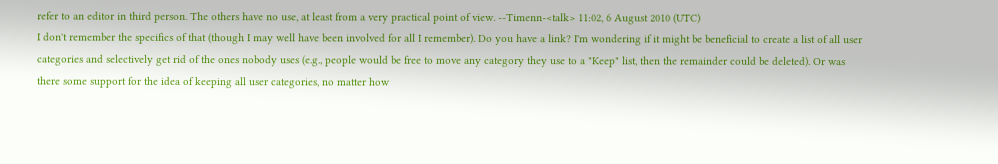refer to an editor in third person. The others have no use, at least from a very practical point of view. --Timenn-<talk> 11:02, 6 August 2010 (UTC)
I don't remember the specifics of that (though I may well have been involved for all I remember). Do you have a link? I'm wondering if it might be beneficial to create a list of all user categories and selectively get rid of the ones nobody uses (e.g., people would be free to move any category they use to a "Keep" list, then the remainder could be deleted). Or was there some support for the idea of keeping all user categories, no matter how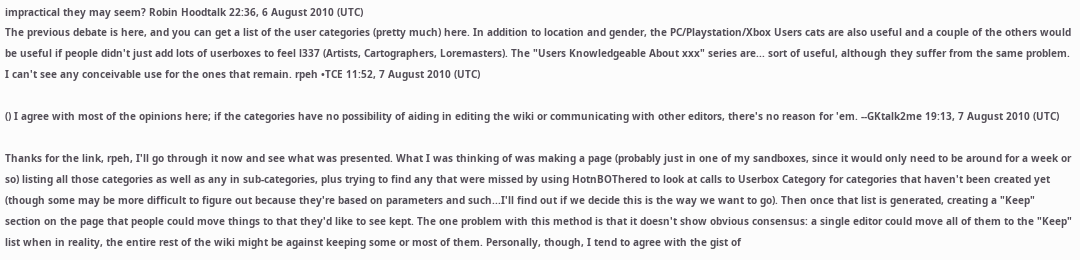impractical they may seem? Robin Hoodtalk 22:36, 6 August 2010 (UTC)
The previous debate is here, and you can get a list of the user categories (pretty much) here. In addition to location and gender, the PC/Playstation/Xbox Users cats are also useful and a couple of the others would be useful if people didn't just add lots of userboxes to feel l337 (Artists, Cartographers, Loremasters). The "Users Knowledgeable About xxx" series are... sort of useful, although they suffer from the same problem. I can't see any conceivable use for the ones that remain. rpeh •TCE 11:52, 7 August 2010 (UTC)

() I agree with most of the opinions here; if the categories have no possibility of aiding in editing the wiki or communicating with other editors, there's no reason for 'em. --GKtalk2me 19:13, 7 August 2010 (UTC)

Thanks for the link, rpeh, I'll go through it now and see what was presented. What I was thinking of was making a page (probably just in one of my sandboxes, since it would only need to be around for a week or so) listing all those categories as well as any in sub-categories, plus trying to find any that were missed by using HotnBOThered to look at calls to Userbox Category for categories that haven't been created yet (though some may be more difficult to figure out because they're based on parameters and such...I'll find out if we decide this is the way we want to go). Then once that list is generated, creating a "Keep" section on the page that people could move things to that they'd like to see kept. The one problem with this method is that it doesn't show obvious consensus: a single editor could move all of them to the "Keep" list when in reality, the entire rest of the wiki might be against keeping some or most of them. Personally, though, I tend to agree with the gist of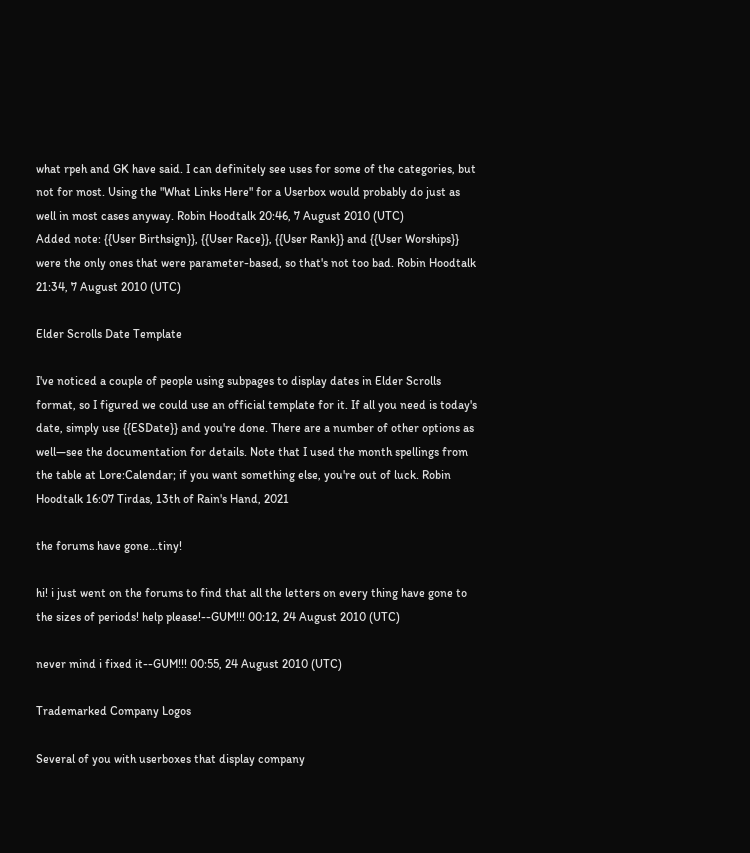what rpeh and GK have said. I can definitely see uses for some of the categories, but not for most. Using the "What Links Here" for a Userbox would probably do just as well in most cases anyway. Robin Hoodtalk 20:46, 7 August 2010 (UTC)
Added note: {{User Birthsign}}, {{User Race}}, {{User Rank}} and {{User Worships}} were the only ones that were parameter-based, so that's not too bad. Robin Hoodtalk 21:34, 7 August 2010 (UTC)

Elder Scrolls Date Template

I've noticed a couple of people using subpages to display dates in Elder Scrolls format, so I figured we could use an official template for it. If all you need is today's date, simply use {{ESDate}} and you're done. There are a number of other options as well—see the documentation for details. Note that I used the month spellings from the table at Lore:Calendar; if you want something else, you're out of luck. Robin Hoodtalk 16:07 Tirdas, 13th of Rain's Hand, 2021

the forums have gone...tiny!

hi! i just went on the forums to find that all the letters on every thing have gone to the sizes of periods! help please!--GUM!!! 00:12, 24 August 2010 (UTC)

never mind i fixed it--GUM!!! 00:55, 24 August 2010 (UTC)

Trademarked Company Logos

Several of you with userboxes that display company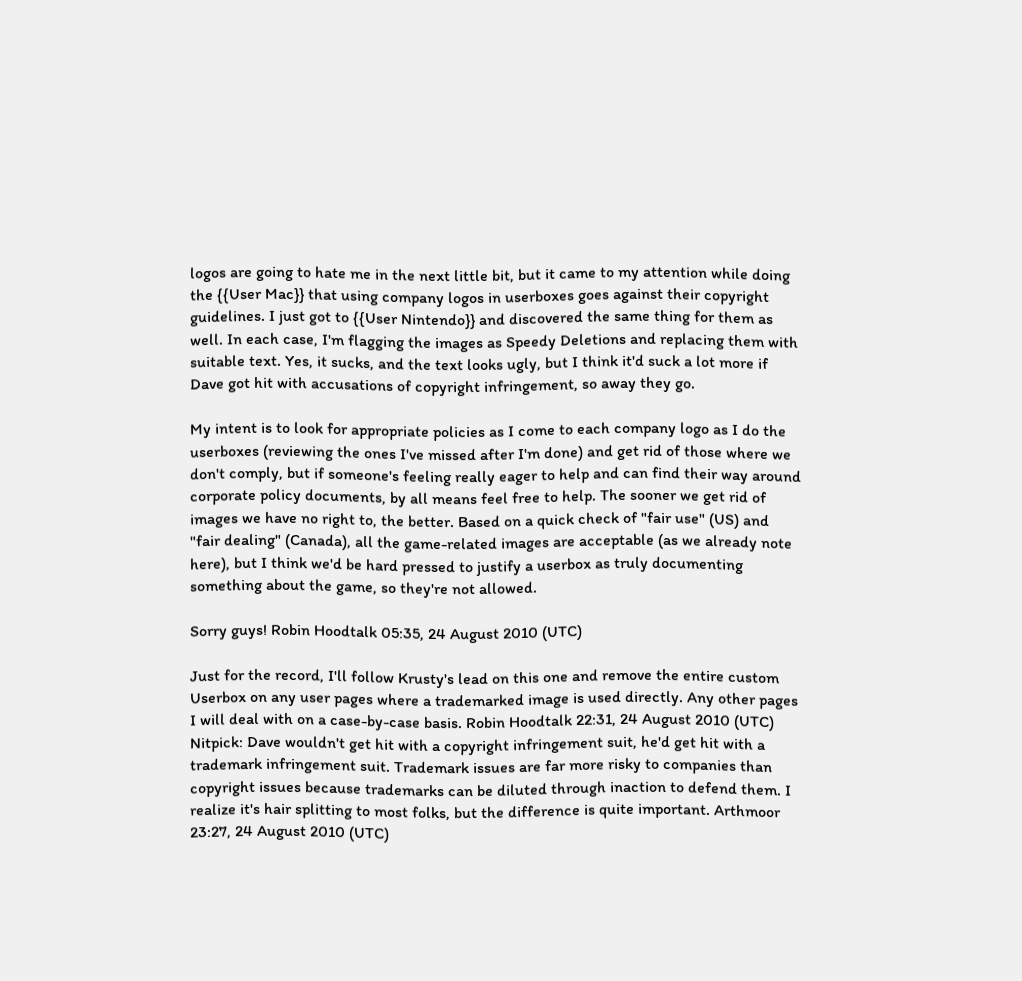logos are going to hate me in the next little bit, but it came to my attention while doing the {{User Mac}} that using company logos in userboxes goes against their copyright guidelines. I just got to {{User Nintendo}} and discovered the same thing for them as well. In each case, I'm flagging the images as Speedy Deletions and replacing them with suitable text. Yes, it sucks, and the text looks ugly, but I think it'd suck a lot more if Dave got hit with accusations of copyright infringement, so away they go.

My intent is to look for appropriate policies as I come to each company logo as I do the userboxes (reviewing the ones I've missed after I'm done) and get rid of those where we don't comply, but if someone's feeling really eager to help and can find their way around corporate policy documents, by all means feel free to help. The sooner we get rid of images we have no right to, the better. Based on a quick check of "fair use" (US) and "fair dealing" (Canada), all the game-related images are acceptable (as we already note here), but I think we'd be hard pressed to justify a userbox as truly documenting something about the game, so they're not allowed.

Sorry guys! Robin Hoodtalk 05:35, 24 August 2010 (UTC)

Just for the record, I'll follow Krusty's lead on this one and remove the entire custom Userbox on any user pages where a trademarked image is used directly. Any other pages I will deal with on a case-by-case basis. Robin Hoodtalk 22:31, 24 August 2010 (UTC)
Nitpick: Dave wouldn't get hit with a copyright infringement suit, he'd get hit with a trademark infringement suit. Trademark issues are far more risky to companies than copyright issues because trademarks can be diluted through inaction to defend them. I realize it's hair splitting to most folks, but the difference is quite important. Arthmoor 23:27, 24 August 2010 (UTC)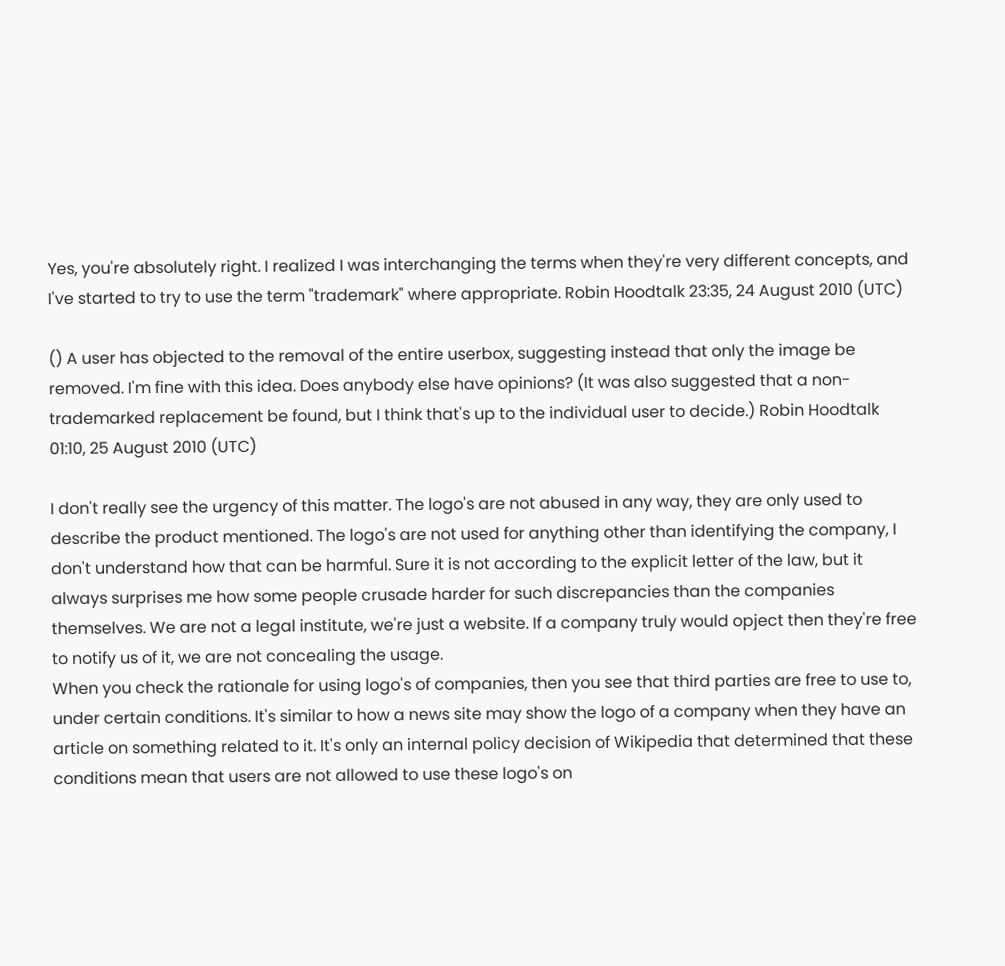Yes, you're absolutely right. I realized I was interchanging the terms when they're very different concepts, and I've started to try to use the term "trademark" where appropriate. Robin Hoodtalk 23:35, 24 August 2010 (UTC)

() A user has objected to the removal of the entire userbox, suggesting instead that only the image be removed. I'm fine with this idea. Does anybody else have opinions? (It was also suggested that a non-trademarked replacement be found, but I think that's up to the individual user to decide.) Robin Hoodtalk 01:10, 25 August 2010 (UTC)

I don't really see the urgency of this matter. The logo's are not abused in any way, they are only used to describe the product mentioned. The logo's are not used for anything other than identifying the company, I don't understand how that can be harmful. Sure it is not according to the explicit letter of the law, but it always surprises me how some people crusade harder for such discrepancies than the companies themselves. We are not a legal institute, we're just a website. If a company truly would opject then they're free to notify us of it, we are not concealing the usage.
When you check the rationale for using logo's of companies, then you see that third parties are free to use to, under certain conditions. It's similar to how a news site may show the logo of a company when they have an article on something related to it. It's only an internal policy decision of Wikipedia that determined that these conditions mean that users are not allowed to use these logo's on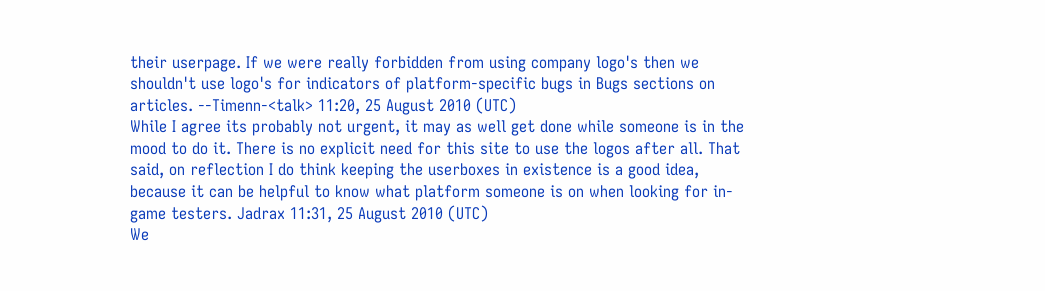their userpage. If we were really forbidden from using company logo's then we shouldn't use logo's for indicators of platform-specific bugs in Bugs sections on articles. --Timenn-<talk> 11:20, 25 August 2010 (UTC)
While I agree its probably not urgent, it may as well get done while someone is in the mood to do it. There is no explicit need for this site to use the logos after all. That said, on reflection I do think keeping the userboxes in existence is a good idea, because it can be helpful to know what platform someone is on when looking for in-game testers. Jadrax 11:31, 25 August 2010 (UTC)
We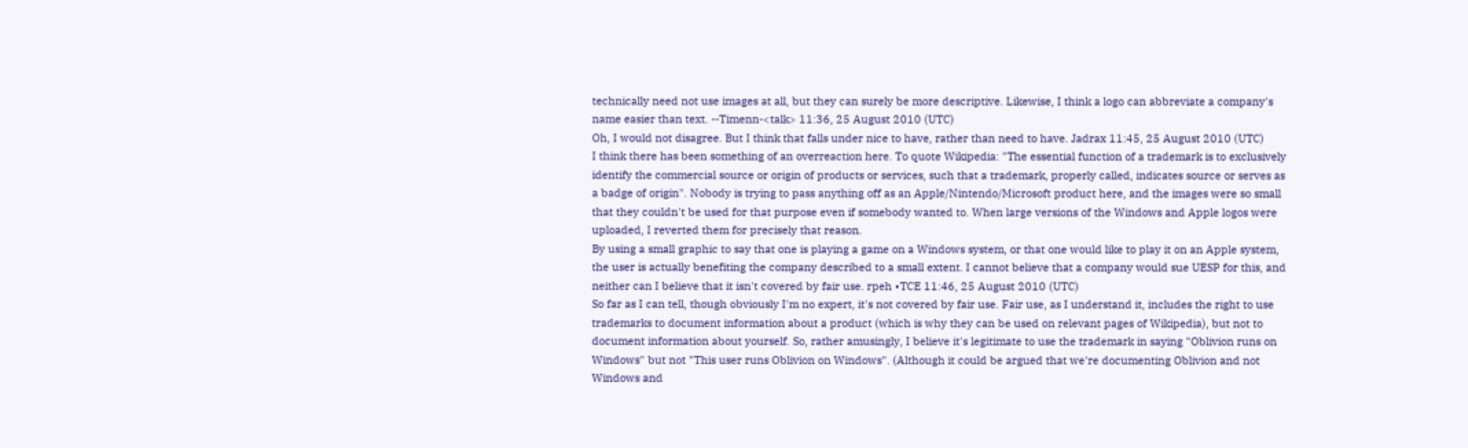technically need not use images at all, but they can surely be more descriptive. Likewise, I think a logo can abbreviate a company's name easier than text. --Timenn-<talk> 11:36, 25 August 2010 (UTC)
Oh, I would not disagree. But I think that falls under nice to have, rather than need to have. Jadrax 11:45, 25 August 2010 (UTC)
I think there has been something of an overreaction here. To quote Wikipedia: "The essential function of a trademark is to exclusively identify the commercial source or origin of products or services, such that a trademark, properly called, indicates source or serves as a badge of origin". Nobody is trying to pass anything off as an Apple/Nintendo/Microsoft product here, and the images were so small that they couldn't be used for that purpose even if somebody wanted to. When large versions of the Windows and Apple logos were uploaded, I reverted them for precisely that reason.
By using a small graphic to say that one is playing a game on a Windows system, or that one would like to play it on an Apple system, the user is actually benefiting the company described to a small extent. I cannot believe that a company would sue UESP for this, and neither can I believe that it isn't covered by fair use. rpeh •TCE 11:46, 25 August 2010 (UTC)
So far as I can tell, though obviously I'm no expert, it's not covered by fair use. Fair use, as I understand it, includes the right to use trademarks to document information about a product (which is why they can be used on relevant pages of Wikipedia), but not to document information about yourself. So, rather amusingly, I believe it's legitimate to use the trademark in saying "Oblivion runs on Windows" but not "This user runs Oblivion on Windows". (Although it could be argued that we're documenting Oblivion and not Windows and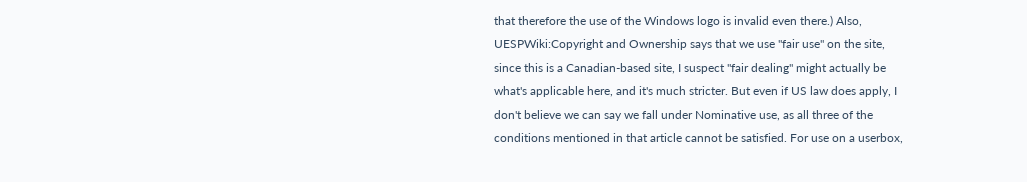that therefore the use of the Windows logo is invalid even there.) Also, UESPWiki:Copyright and Ownership says that we use "fair use" on the site, since this is a Canadian-based site, I suspect "fair dealing" might actually be what's applicable here, and it's much stricter. But even if US law does apply, I don't believe we can say we fall under Nominative use, as all three of the conditions mentioned in that article cannot be satisfied. For use on a userbox,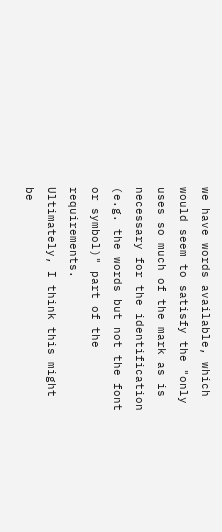we have words available, which would seem to satisfy the "only uses so much of the mark as is necessary for the identification (e.g. the words but not the font or symbol)" part of the requirements.
Ultimately, I think this might be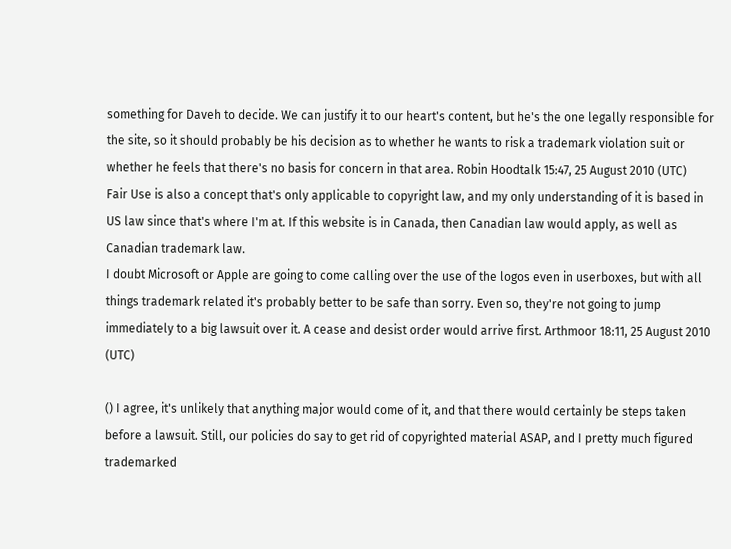something for Daveh to decide. We can justify it to our heart's content, but he's the one legally responsible for the site, so it should probably be his decision as to whether he wants to risk a trademark violation suit or whether he feels that there's no basis for concern in that area. Robin Hoodtalk 15:47, 25 August 2010 (UTC)
Fair Use is also a concept that's only applicable to copyright law, and my only understanding of it is based in US law since that's where I'm at. If this website is in Canada, then Canadian law would apply, as well as Canadian trademark law.
I doubt Microsoft or Apple are going to come calling over the use of the logos even in userboxes, but with all things trademark related it's probably better to be safe than sorry. Even so, they're not going to jump immediately to a big lawsuit over it. A cease and desist order would arrive first. Arthmoor 18:11, 25 August 2010 (UTC)

() I agree, it's unlikely that anything major would come of it, and that there would certainly be steps taken before a lawsuit. Still, our policies do say to get rid of copyrighted material ASAP, and I pretty much figured trademarked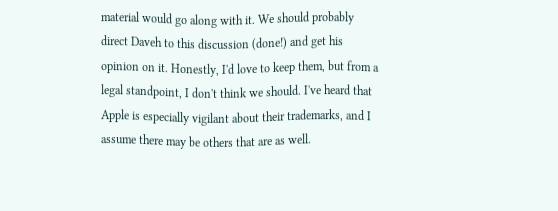material would go along with it. We should probably direct Daveh to this discussion (done!) and get his opinion on it. Honestly, I'd love to keep them, but from a legal standpoint, I don't think we should. I've heard that Apple is especially vigilant about their trademarks, and I assume there may be others that are as well.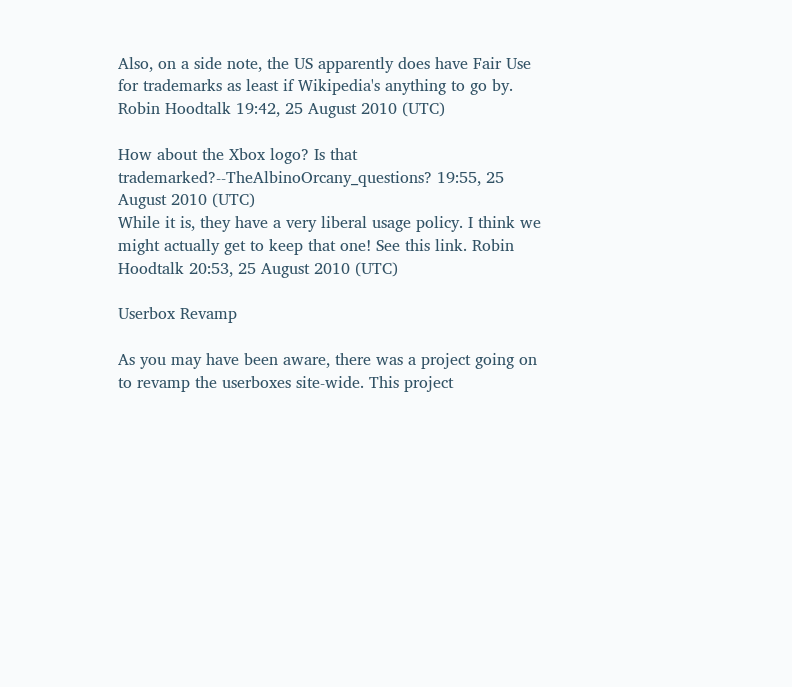Also, on a side note, the US apparently does have Fair Use for trademarks as least if Wikipedia's anything to go by. Robin Hoodtalk 19:42, 25 August 2010 (UTC)

How about the Xbox logo? Is that trademarked?--TheAlbinoOrcany_questions? 19:55, 25 August 2010 (UTC)
While it is, they have a very liberal usage policy. I think we might actually get to keep that one! See this link. Robin Hoodtalk 20:53, 25 August 2010 (UTC)

Userbox Revamp

As you may have been aware, there was a project going on to revamp the userboxes site-wide. This project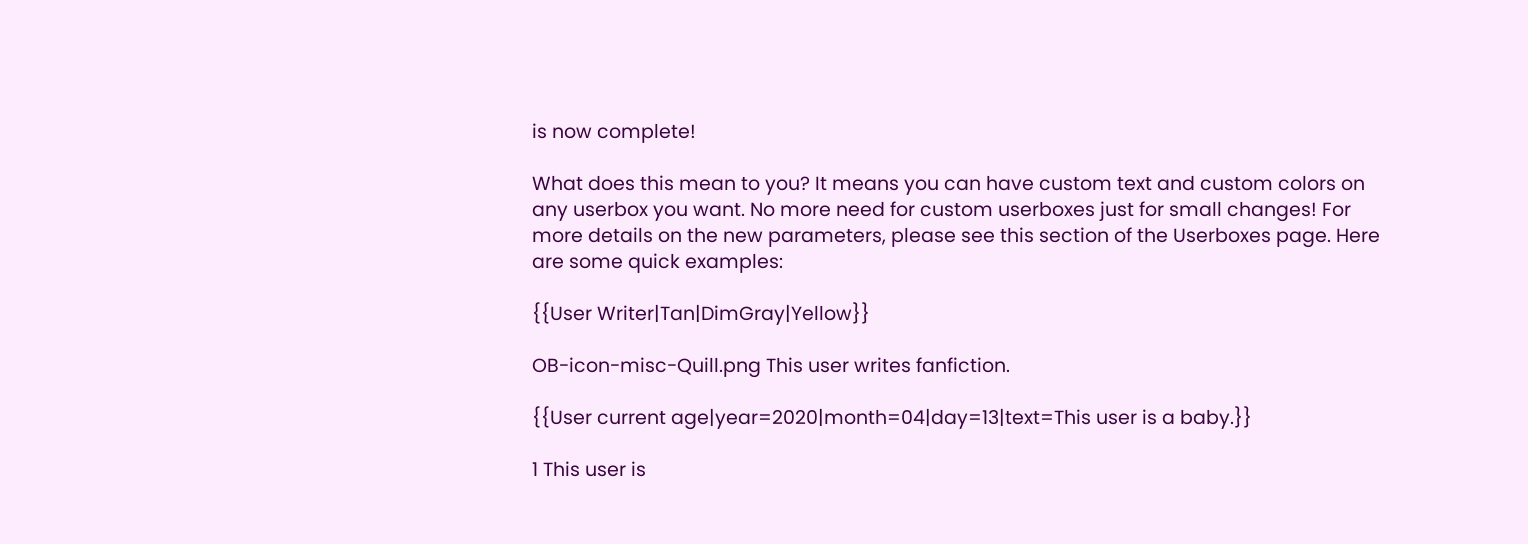is now complete!

What does this mean to you? It means you can have custom text and custom colors on any userbox you want. No more need for custom userboxes just for small changes! For more details on the new parameters, please see this section of the Userboxes page. Here are some quick examples:

{{User Writer|Tan|DimGray|Yellow}}

OB-icon-misc-Quill.png This user writes fanfiction.

{{User current age|year=2020|month=04|day=13|text=This user is a baby.}}

1 This user is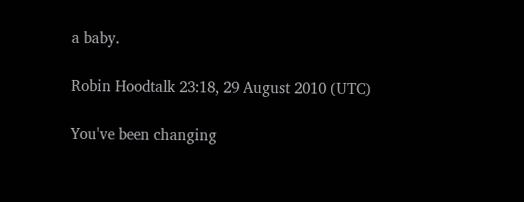a baby.

Robin Hoodtalk 23:18, 29 August 2010 (UTC)

You've been changing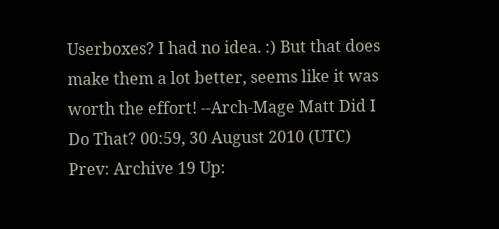Userboxes? I had no idea. :) But that does make them a lot better, seems like it was worth the effort! --Arch-Mage Matt Did I Do That? 00:59, 30 August 2010 (UTC)
Prev: Archive 19 Up: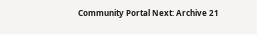Community Portal Next: Archive 21